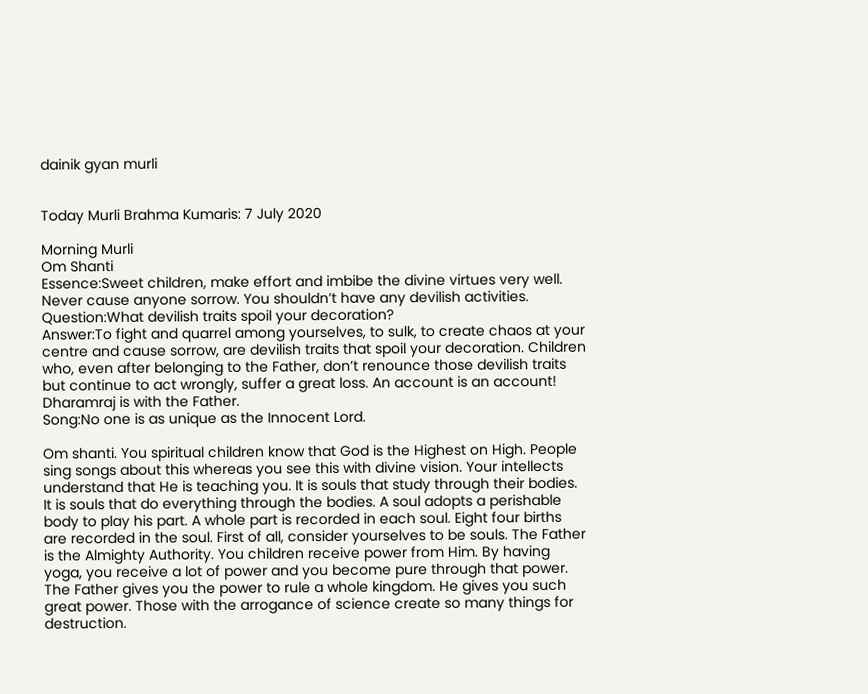dainik gyan murli


Today Murli Brahma Kumaris: 7 July 2020

Morning Murli
Om Shanti
Essence:Sweet children, make effort and imbibe the divine virtues very well. Never cause anyone sorrow. You shouldn’t have any devilish activities.
Question:What devilish traits spoil your decoration?
Answer:To fight and quarrel among yourselves, to sulk, to create chaos at your centre and cause sorrow, are devilish traits that spoil your decoration. Children who, even after belonging to the Father, don’t renounce those devilish traits but continue to act wrongly, suffer a great loss. An account is an account! Dharamraj is with the Father.
Song:No one is as unique as the Innocent Lord.

Om shanti. You spiritual children know that God is the Highest on High. People sing songs about this whereas you see this with divine vision. Your intellects understand that He is teaching you. It is souls that study through their bodies. It is souls that do everything through the bodies. A soul adopts a perishable body to play his part. A whole part is recorded in each soul. Eight four births are recorded in the soul. First of all, consider yourselves to be souls. The Father is the Almighty Authority. You children receive power from Him. By having yoga, you receive a lot of power and you become pure through that power. The Father gives you the power to rule a whole kingdom. He gives you such great power. Those with the arrogance of science create so many things for destruction.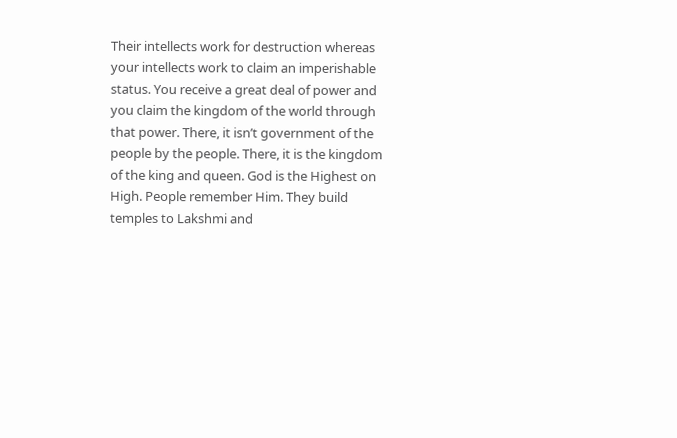Their intellects work for destruction whereas your intellects work to claim an imperishable status. You receive a great deal of power and you claim the kingdom of the world through that power. There, it isn’t government of the people by the people. There, it is the kingdom of the king and queen. God is the Highest on High. People remember Him. They build temples to Lakshmi and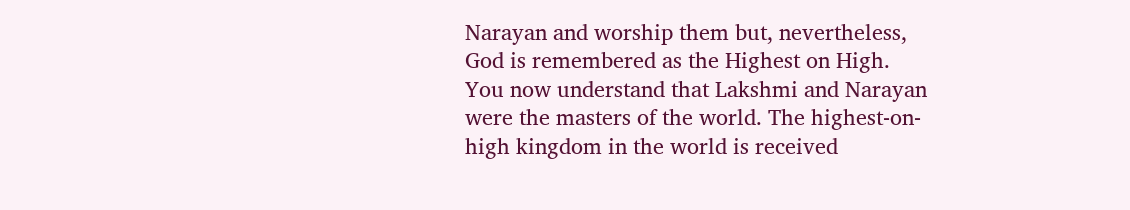Narayan and worship them but, nevertheless, God is remembered as the Highest on High. You now understand that Lakshmi and Narayan were the masters of the world. The highest-on-high kingdom in the world is received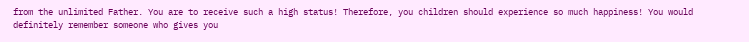from the unlimited Father. You are to receive such a high status! Therefore, you children should experience so much happiness! You would definitely remember someone who gives you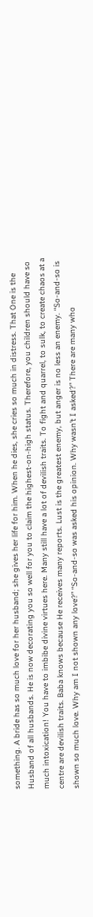something. A bride has so much love for her husband; she gives her life for him. When he dies, she cries so much in distress. That One is the Husband of all husbands. He is now decorating you so well for you to claim the highest-on-high status. Therefore, you children should have so much intoxication! You have to imbibe divine virtues here. Many still have a lot of devilish traits. To fight and quarrel, to sulk, to create chaos at a centre are devilish traits. Baba knows because He receives many reports. Lust is the greatest enemy, but anger is no less an enemy. “So-and-so is shown so much love. Why am I not shown any love?” “So-and-so was asked his opinion. Why wasn’t I asked?” There are many who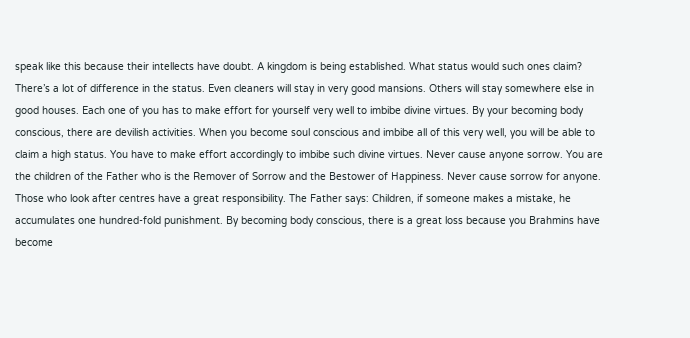speak like this because their intellects have doubt. A kingdom is being established. What status would such ones claim? There’s a lot of difference in the status. Even cleaners will stay in very good mansions. Others will stay somewhere else in good houses. Each one of you has to make effort for yourself very well to imbibe divine virtues. By your becoming body conscious, there are devilish activities. When you become soul conscious and imbibe all of this very well, you will be able to claim a high status. You have to make effort accordingly to imbibe such divine virtues. Never cause anyone sorrow. You are the children of the Father who is the Remover of Sorrow and the Bestower of Happiness. Never cause sorrow for anyone. Those who look after centres have a great responsibility. The Father says: Children, if someone makes a mistake, he accumulates one hundred-fold punishment. By becoming body conscious, there is a great loss because you Brahmins have become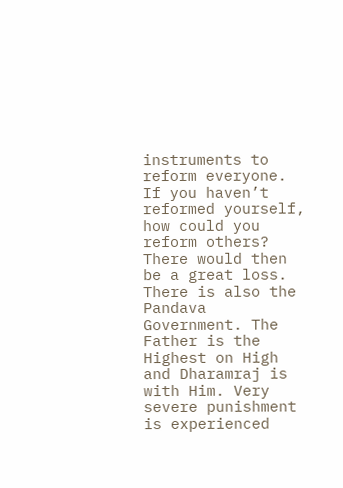instruments to reform everyone. If you haven’t reformed yourself, how could you reform others? There would then be a great loss. There is also the Pandava Government. The Father is the Highest on High and Dharamraj is with Him. Very severe punishment is experienced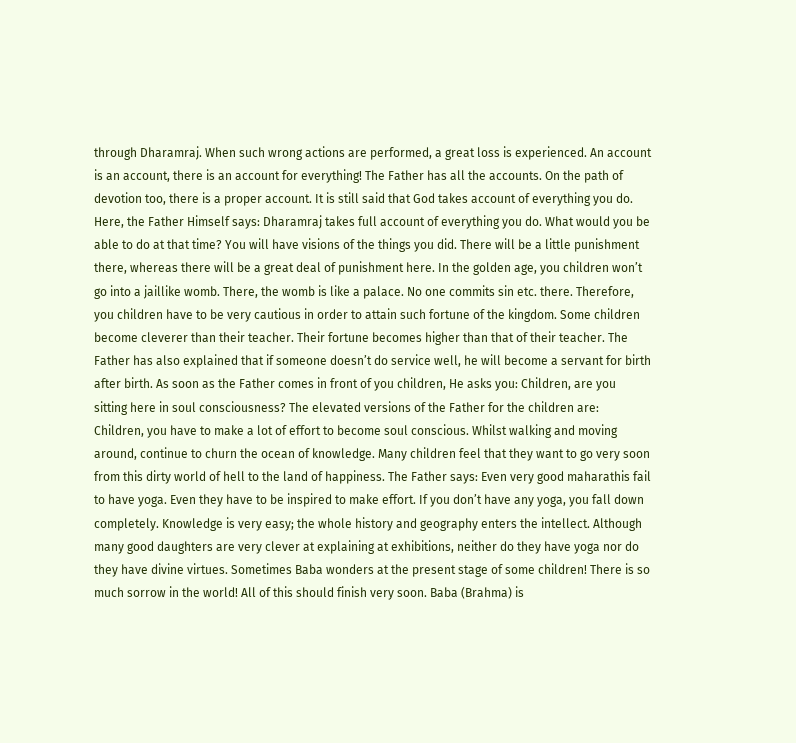through Dharamraj. When such wrong actions are performed, a great loss is experienced. An account is an account, there is an account for everything! The Father has all the accounts. On the path of devotion too, there is a proper account. It is still said that God takes account of everything you do. Here, the Father Himself says: Dharamraj takes full account of everything you do. What would you be able to do at that time? You will have visions of the things you did. There will be a little punishment there, whereas there will be a great deal of punishment here. In the golden age, you children won’t go into a jaillike womb. There, the womb is like a palace. No one commits sin etc. there. Therefore, you children have to be very cautious in order to attain such fortune of the kingdom. Some children become cleverer than their teacher. Their fortune becomes higher than that of their teacher. The Father has also explained that if someone doesn’t do service well, he will become a servant for birth after birth. As soon as the Father comes in front of you children, He asks you: Children, are you sitting here in soul consciousness? The elevated versions of the Father for the children are: Children, you have to make a lot of effort to become soul conscious. Whilst walking and moving around, continue to churn the ocean of knowledge. Many children feel that they want to go very soon from this dirty world of hell to the land of happiness. The Father says: Even very good maharathis fail to have yoga. Even they have to be inspired to make effort. If you don’t have any yoga, you fall down completely. Knowledge is very easy; the whole history and geography enters the intellect. Although many good daughters are very clever at explaining at exhibitions, neither do they have yoga nor do they have divine virtues. Sometimes Baba wonders at the present stage of some children! There is so much sorrow in the world! All of this should finish very soon. Baba (Brahma) is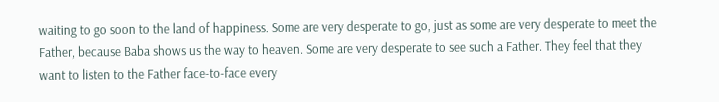waiting to go soon to the land of happiness. Some are very desperate to go, just as some are very desperate to meet the Father, because Baba shows us the way to heaven. Some are very desperate to see such a Father. They feel that they want to listen to the Father face-to-face every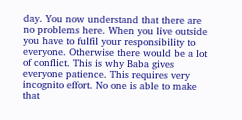day. You now understand that there are no problems here. When you live outside you have to fulfil your responsibility to everyone. Otherwise there would be a lot of conflict. This is why Baba gives everyone patience. This requires very incognito effort. No one is able to make that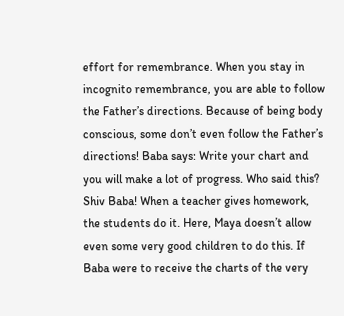effort for remembrance. When you stay in incognito remembrance, you are able to follow the Father’s directions. Because of being body conscious, some don’t even follow the Father’s directions! Baba says: Write your chart and you will make a lot of progress. Who said this? Shiv Baba! When a teacher gives homework, the students do it. Here, Maya doesn’t allow even some very good children to do this. If Baba were to receive the charts of the very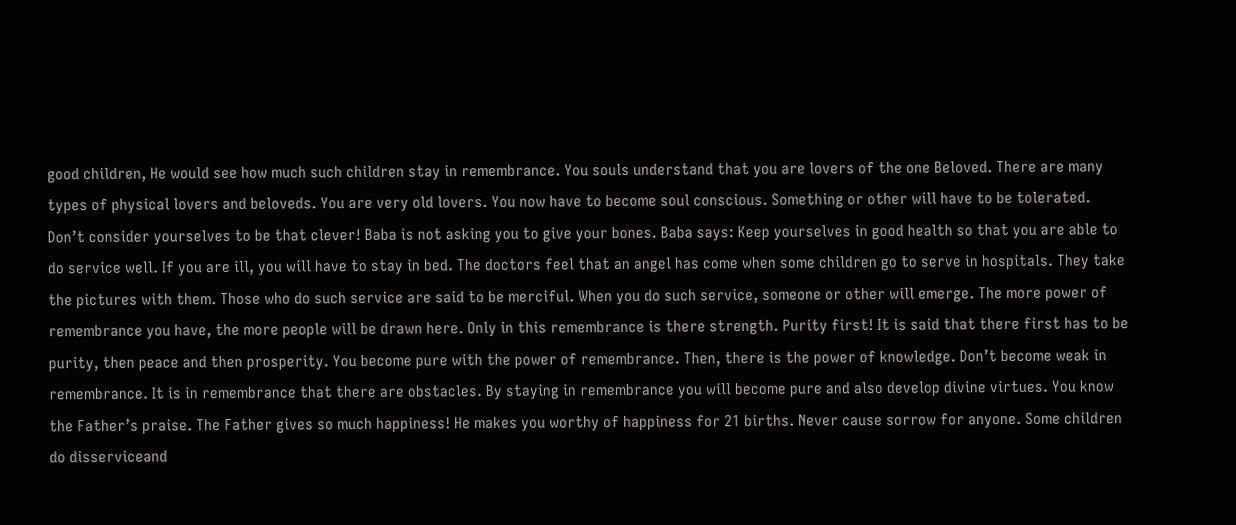good children, He would see how much such children stay in remembrance. You souls understand that you are lovers of the one Beloved. There are many types of physical lovers and beloveds. You are very old lovers. You now have to become soul conscious. Something or other will have to be tolerated. Don’t consider yourselves to be that clever! Baba is not asking you to give your bones. Baba says: Keep yourselves in good health so that you are able to do service well. If you are ill, you will have to stay in bed. The doctors feel that an angel has come when some children go to serve in hospitals. They take the pictures with them. Those who do such service are said to be merciful. When you do such service, someone or other will emerge. The more power of remembrance you have, the more people will be drawn here. Only in this remembrance is there strength. Purity first! It is said that there first has to be purity, then peace and then prosperity. You become pure with the power of remembrance. Then, there is the power of knowledge. Don’t become weak in remembrance. It is in remembrance that there are obstacles. By staying in remembrance you will become pure and also develop divine virtues. You know the Father’s praise. The Father gives so much happiness! He makes you worthy of happiness for 21 births. Never cause sorrow for anyone. Some children do disserviceand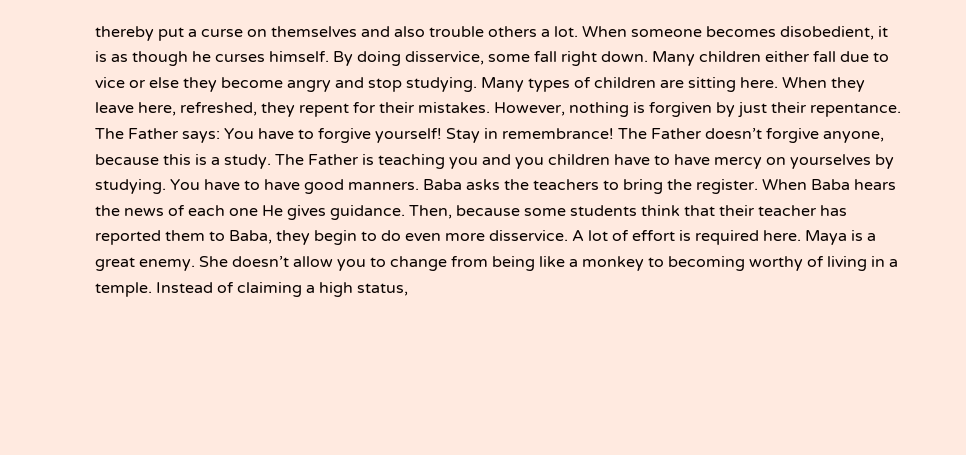thereby put a curse on themselves and also trouble others a lot. When someone becomes disobedient, it is as though he curses himself. By doing disservice, some fall right down. Many children either fall due to vice or else they become angry and stop studying. Many types of children are sitting here. When they leave here, refreshed, they repent for their mistakes. However, nothing is forgiven by just their repentance. The Father says: You have to forgive yourself! Stay in remembrance! The Father doesn’t forgive anyone, because this is a study. The Father is teaching you and you children have to have mercy on yourselves by studying. You have to have good manners. Baba asks the teachers to bring the register. When Baba hears the news of each one He gives guidance. Then, because some students think that their teacher has reported them to Baba, they begin to do even more disservice. A lot of effort is required here. Maya is a great enemy. She doesn’t allow you to change from being like a monkey to becoming worthy of living in a temple. Instead of claiming a high status,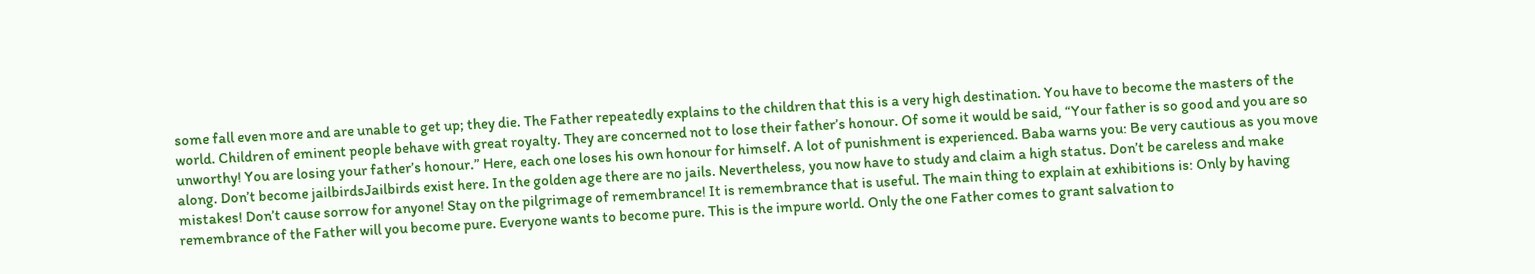some fall even more and are unable to get up; they die. The Father repeatedly explains to the children that this is a very high destination. You have to become the masters of the world. Children of eminent people behave with great royalty. They are concerned not to lose their father’s honour. Of some it would be said, “Your father is so good and you are so unworthy! You are losing your father’s honour.” Here, each one loses his own honour for himself. A lot of punishment is experienced. Baba warns you: Be very cautious as you move along. Don’t become jailbirdsJailbirds exist here. In the golden age there are no jails. Nevertheless, you now have to study and claim a high status. Don’t be careless and make mistakes! Don’t cause sorrow for anyone! Stay on the pilgrimage of remembrance! It is remembrance that is useful. The main thing to explain at exhibitions is: Only by having remembrance of the Father will you become pure. Everyone wants to become pure. This is the impure world. Only the one Father comes to grant salvation to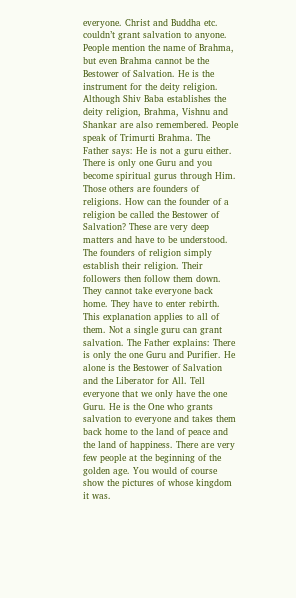everyone. Christ and Buddha etc. couldn’t grant salvation to anyone. People mention the name of Brahma, but even Brahma cannot be the Bestower of Salvation. He is the instrument for the deity religion. Although Shiv Baba establishes the deity religion, Brahma, Vishnu and Shankar are also remembered. People speak of Trimurti Brahma. The Father says: He is not a guru either. There is only one Guru and you become spiritual gurus through Him. Those others are founders of religions. How can the founder of a religion be called the Bestower of Salvation? These are very deep matters and have to be understood. The founders of religion simply establish their religion. Their followers then follow them down. They cannot take everyone back home. They have to enter rebirth. This explanation applies to all of them. Not a single guru can grant salvation. The Father explains: There is only the one Guru and Purifier. He alone is the Bestower of Salvation and the Liberator for All. Tell everyone that we only have the one Guru. He is the One who grants salvation to everyone and takes them back home to the land of peace and the land of happiness. There are very few people at the beginning of the golden age. You would of course show the pictures of whose kingdom it was.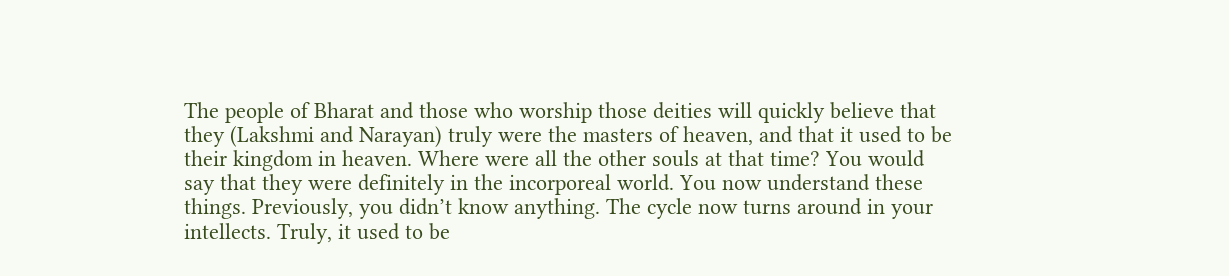The people of Bharat and those who worship those deities will quickly believe that they (Lakshmi and Narayan) truly were the masters of heaven, and that it used to be their kingdom in heaven. Where were all the other souls at that time? You would say that they were definitely in the incorporeal world. You now understand these things. Previously, you didn’t know anything. The cycle now turns around in your intellects. Truly, it used to be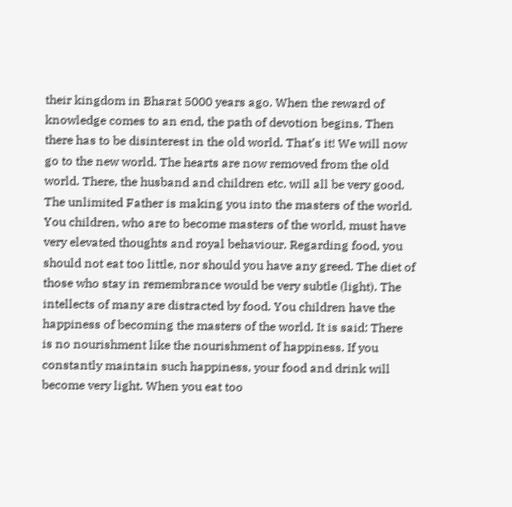their kingdom in Bharat 5000 years ago. When the reward of knowledge comes to an end, the path of devotion begins. Then there has to be disinterest in the old world. That’s it! We will now go to the new world. The hearts are now removed from the old world. There, the husband and children etc. will all be very good. The unlimited Father is making you into the masters of the world. You children, who are to become masters of the world, must have very elevated thoughts and royal behaviour. Regarding food, you should not eat too little, nor should you have any greed. The diet of those who stay in remembrance would be very subtle (light). The intellects of many are distracted by food. You children have the happiness of becoming the masters of the world. It is said: There is no nourishment like the nourishment of happiness. If you constantly maintain such happiness, your food and drink will become very light. When you eat too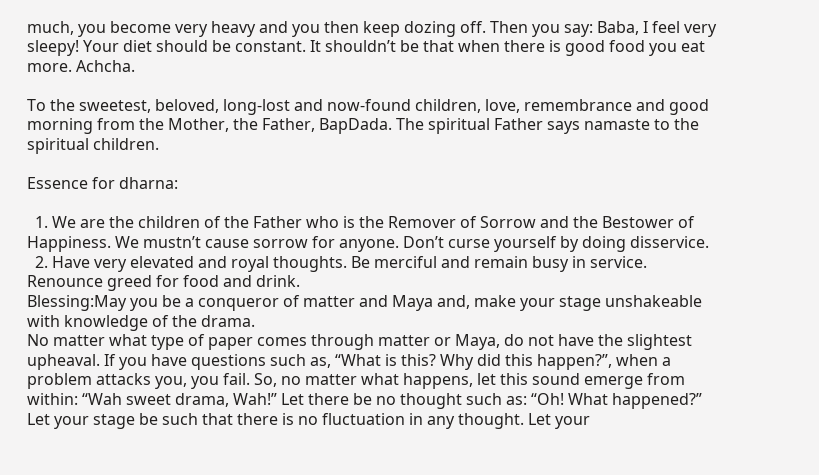much, you become very heavy and you then keep dozing off. Then you say: Baba, I feel very sleepy! Your diet should be constant. It shouldn’t be that when there is good food you eat more. Achcha.

To the sweetest, beloved, long-lost and now-found children, love, remembrance and good morning from the Mother, the Father, BapDada. The spiritual Father says namaste to the spiritual children.

Essence for dharna:

  1. We are the children of the Father who is the Remover of Sorrow and the Bestower of Happiness. We mustn’t cause sorrow for anyone. Don’t curse yourself by doing disservice.
  2. Have very elevated and royal thoughts. Be merciful and remain busy in service. Renounce greed for food and drink.
Blessing:May you be a conqueror of matter and Maya and, make your stage unshakeable with knowledge of the drama.
No matter what type of paper comes through matter or Maya, do not have the slightest upheaval. If you have questions such as, “What is this? Why did this happen?”, when a problem attacks you, you fail. So, no matter what happens, let this sound emerge from within: “Wah sweet drama, Wah!” Let there be no thought such as: “Oh! What happened?” Let your stage be such that there is no fluctuation in any thought. Let your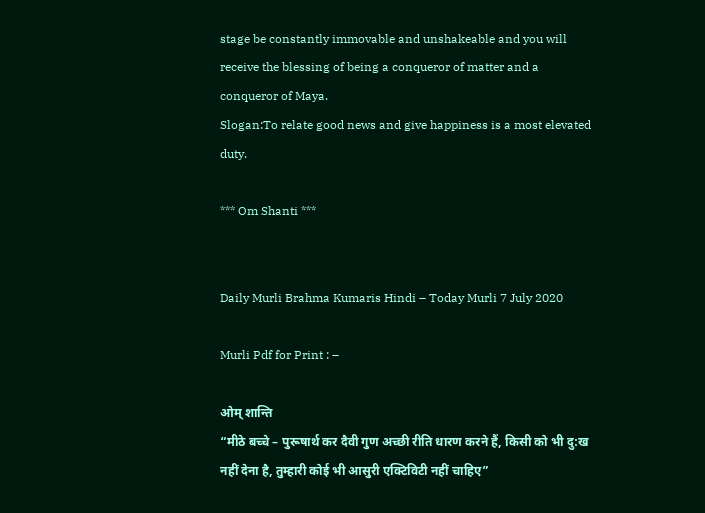stage be constantly immovable and unshakeable and you will receive the blessing of being a conqueror of matter and a conqueror of Maya.
Slogan:To relate good news and give happiness is a most elevated duty.

*** Om Shanti ***


Daily Murli Brahma Kumaris Hindi – Today Murli 7 July 2020

Murli Pdf for Print : –

ओम् शान्ति
“मीठे बच्चे – पुरूषार्थ कर दैवी गुण अच्छी रीति धारण करने हैं, किसी को भी दु:ख नहीं देना है, तुम्हारी कोई भी आसुरी एक्टिविटी नहीं चाहिए”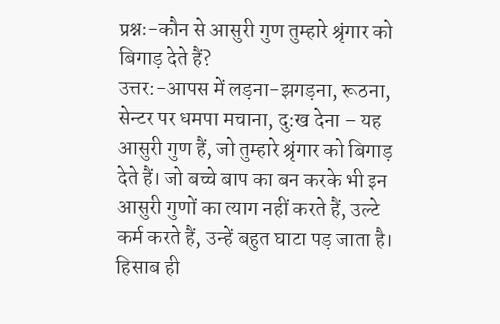प्रश्नः-कौन से आसुरी गुण तुम्हारे श्रृंगार को बिगाड़ देते हैं?
उत्तर:-आपस में लड़ना-झगड़ना, रूठना, सेन्टर पर धमपा मचाना, दु:ख देना – यह आसुरी गुण हैं, जो तुम्हारे श्रृंगार को बिगाड़ देते हैं। जो बच्चे बाप का बन करके भी इन आसुरी गुणों का त्याग नहीं करते हैं, उल्टे कर्म करते हैं, उन्हें बहुत घाटा पड़ जाता है। हिसाब ही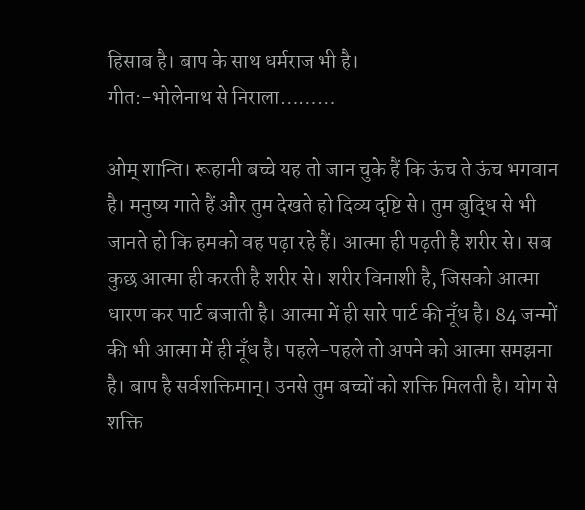हिसाब है। बाप के साथ धर्मराज भी है।
गीत:-भोलेनाथ से निराला………

ओम् शान्ति। रूहानी बच्चे यह तो जान चुके हैं कि ऊंच ते ऊंच भगवान है। मनुष्य गाते हैं और तुम देखते हो दिव्य दृष्टि से। तुम बुद्धि से भी जानते हो कि हमको वह पढ़ा रहे हैं। आत्मा ही पढ़ती है शरीर से। सब कुछ आत्मा ही करती है शरीर से। शरीर विनाशी है, जिसको आत्मा धारण कर पार्ट बजाती है। आत्मा में ही सारे पार्ट की नूँध है। 84 जन्मों की भी आत्मा में ही नूँध है। पहले-पहले तो अपने को आत्मा समझना है। बाप है सर्वशक्तिमान्। उनसे तुम बच्चों को शक्ति मिलती है। योग से शक्ति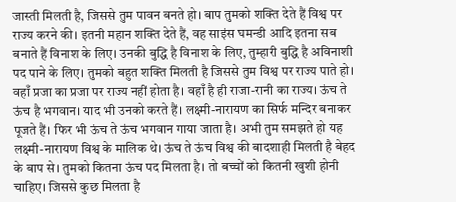जास्ती मिलती है, जिससे तुम पावन बनते हो। बाप तुमको शक्ति देते हैं विश्व पर राज्य करने की। इतनी महान शक्ति देते हैं, वह साइंस घमन्डी आदि इतना सब बनाते हैं विनाश के लिए। उनकी बुद्धि है विनाश के लिए, तुम्हारी बुद्धि है अविनाशी पद पाने के लिए। तुमको बहुत शक्ति मिलती है जिससे तुम विश्व पर राज्य पाते हो। वहाँ प्रजा का प्रजा पर राज्य नहीं होता है। वहाँ है ही राजा-रानी का राज्य। ऊंच ते ऊंच है भगवान। याद भी उनको करते हैं। लक्ष्मी-नारायण का सिर्फ मन्दिर बनाकर पूजते हैं। फिर भी ऊंच ते ऊंच भगवान गाया जाता है। अभी तुम समझते हो यह लक्ष्मी-नारायण विश्व के मालिक थे। ऊंच ते ऊंच विश्व की बादशाही मिलती है बेहद के बाप से। तुमको कितना ऊंच पद मिलता है। तो बच्चों को कितनी खुशी होनी चाहिए। जिससे कुछ मिलता है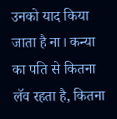उनको याद किया जाता है ना। कन्या का पति से कितना लॅव रहता है, कितना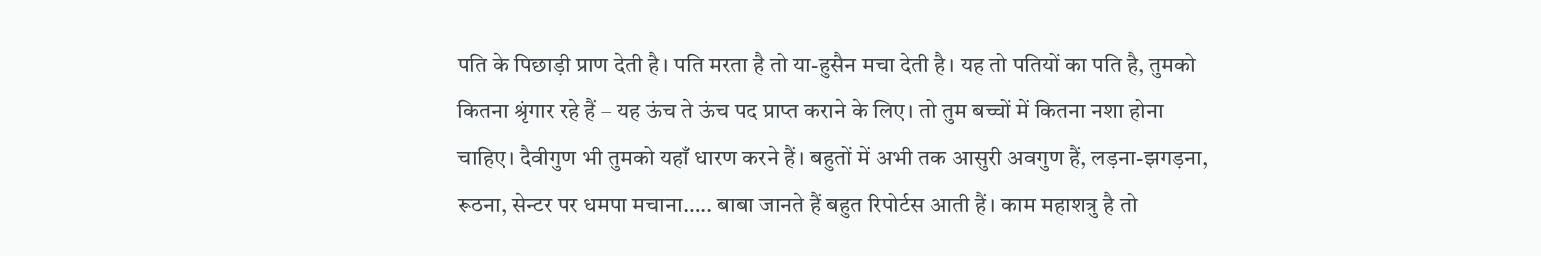पति के पिछाड़ी प्राण देती है। पति मरता है तो या-हुसैन मचा देती है। यह तो पतियों का पति है, तुमको कितना श्रृंगार रहे हैं – यह ऊंच ते ऊंच पद प्राप्त कराने के लिए। तो तुम बच्चों में कितना नशा होना चाहिए। दैवीगुण भी तुमको यहाँ धारण करने हैं। बहुतों में अभी तक आसुरी अवगुण हैं, लड़ना-झगड़ना, रूठना, सेन्टर पर धमपा मचाना….. बाबा जानते हैं बहुत रिपोर्टस आती हैं। काम महाशत्रु है तो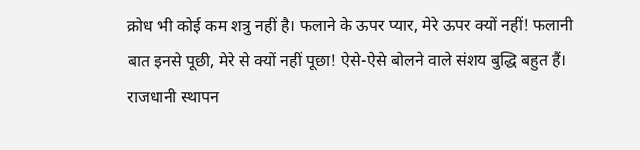क्रोध भी कोई कम शत्रु नहीं है। फलाने के ऊपर प्यार, मेरे ऊपर क्यों नहीं! फलानी बात इनसे पूछी, मेरे से क्यों नहीं पूछा! ऐसे-ऐसे बोलने वाले संशय बुद्धि बहुत हैं। राजधानी स्थापन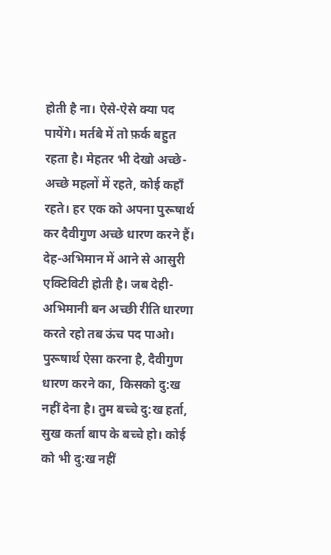होती है ना। ऐसे-ऐसे क्या पद पायेंगे। मर्तबे में तो फ़र्क बहुत रहता है। मेहतर भी देखो अच्छे-अच्छे महलों में रहते, कोई कहाँ रहते। हर एक को अपना पुरूषार्थ कर दैवीगुण अच्छे धारण करने हैं। देह-अभिमान में आने से आसुरी एक्टिविटी होती है। जब देही-अभिमानी बन अच्छी रीति धारणा करते रहो तब ऊंच पद पाओ। पुरूषार्थ ऐसा करना है, दैवीगुण धारण करने का, किसको दु:ख नहीं देना है। तुम बच्चे दु:ख हर्ता, सुख कर्ता बाप के बच्चे हो। कोई को भी दु:ख नहीं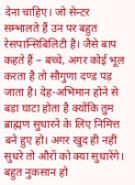देना चाहिए। जो सेन्टर सम्भालते हैं उन पर बहुत रेसपान्सिबिलिटी है। जैसे बाप कहते हैं – बच्चे, अगर कोई भूल करता है तो सौगुणा दण्ड पड़ जाता है। देह-अभिमान होने से बड़ा घाटा होता है क्योंकि तुम ब्राह्मण सुधारने के लिए निमित्त बने हुए हो। अगर खुद ही नहीं सुधरे तो औरों को क्या सुधारेंगे। बहुत नुकसान हो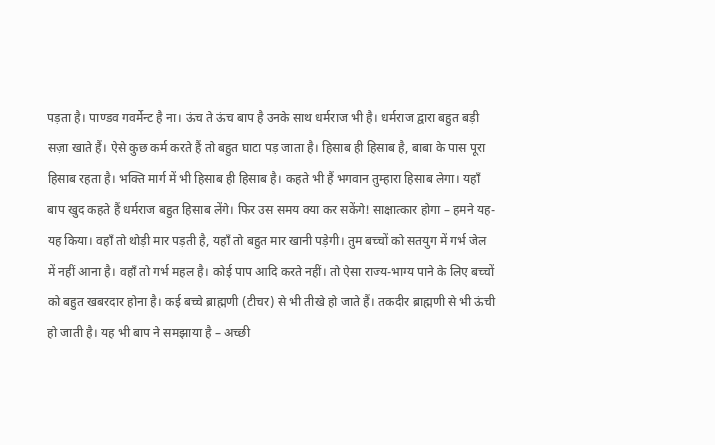पड़ता है। पाण्डव गवर्मेन्ट है ना। ऊंच ते ऊंच बाप है उनके साथ धर्मराज भी है। धर्मराज द्वारा बहुत बड़ी सज़ा खाते हैं। ऐसे कुछ कर्म करते हैं तो बहुत घाटा पड़ जाता है। हिसाब ही हिसाब है, बाबा के पास पूरा हिसाब रहता है। भक्ति मार्ग में भी हिसाब ही हिसाब है। कहते भी हैं भगवान तुम्हारा हिसाब लेगा। यहाँ बाप खुद कहते हैं धर्मराज बहुत हिसाब लेंगे। फिर उस समय क्या कर सकेंगे! साक्षात्कार होगा – हमने यह-यह किया। वहाँ तो थोड़ी मार पड़ती है, यहाँ तो बहुत मार खानी पड़ेगी। तुम बच्चों को सतयुग में गर्भ जेल में नहीं आना है। वहाँ तो गर्भ महल है। कोई पाप आदि करते नहीं। तो ऐसा राज्य-भाग्य पाने के लिए बच्चों को बहुत खबरदार होना है। कई बच्चे ब्राह्मणी (टीचर) से भी तीखे हो जाते हैं। तकदीर ब्राह्मणी से भी ऊंची हो जाती है। यह भी बाप ने समझाया है – अच्छी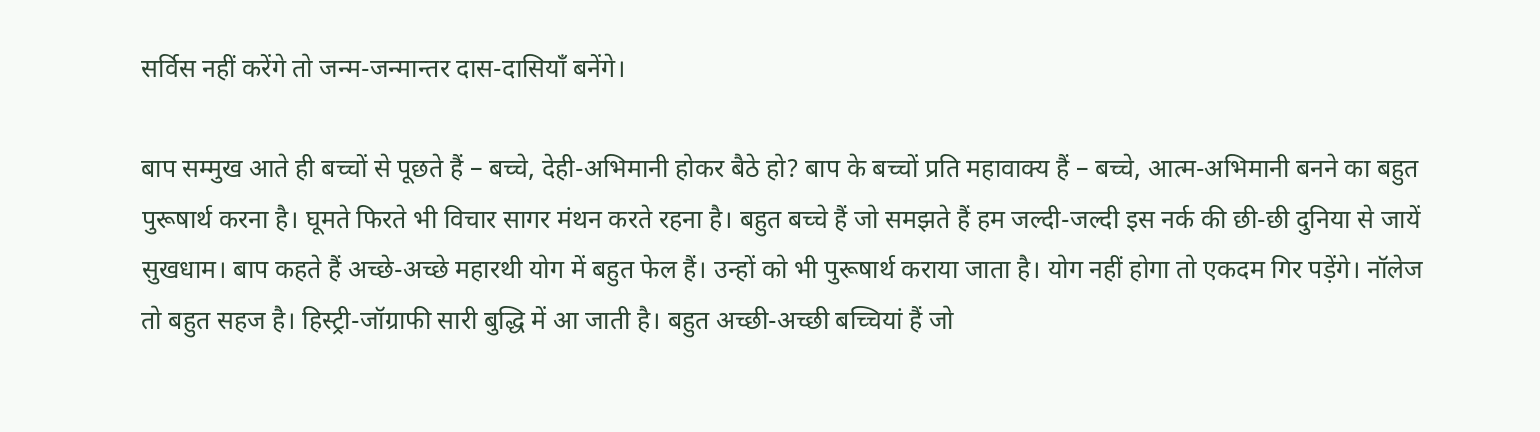सर्विस नहीं करेंगे तो जन्म-जन्मान्तर दास-दासियाँ बनेंगे।

बाप सम्मुख आते ही बच्चों से पूछते हैं – बच्चे, देही-अभिमानी होकर बैठे हो? बाप के बच्चों प्रति महावाक्य हैं – बच्चे, आत्म-अभिमानी बनने का बहुत पुरूषार्थ करना है। घूमते फिरते भी विचार सागर मंथन करते रहना है। बहुत बच्चे हैं जो समझते हैं हम जल्दी-जल्दी इस नर्क की छी-छी दुनिया से जायें सुखधाम। बाप कहते हैं अच्छे-अच्छे महारथी योग में बहुत फेल हैं। उन्हों को भी पुरूषार्थ कराया जाता है। योग नहीं होगा तो एकदम गिर पड़ेंगे। नॉलेज तो बहुत सहज है। हिस्ट्री-जॉग्राफी सारी बुद्धि में आ जाती है। बहुत अच्छी-अच्छी बच्चियां हैं जो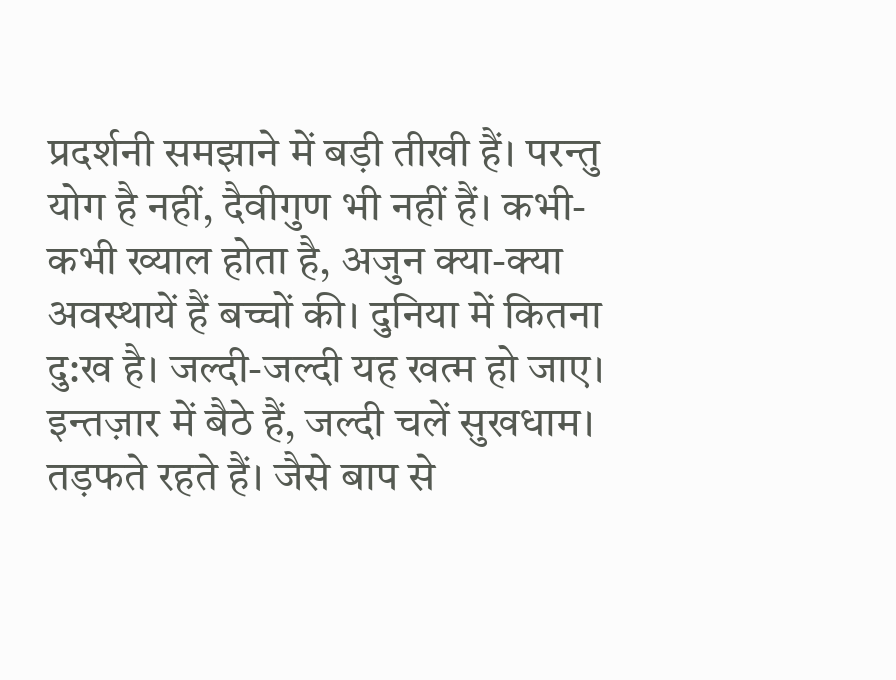प्रदर्शनी समझाने में बड़ी तीखी हैं। परन्तु योग है नहीं, दैवीगुण भी नहीं हैं। कभी-कभी ख्याल होता है, अजुन क्या-क्या अवस्थायें हैं बच्चों की। दुनिया में कितना दु:ख है। जल्दी-जल्दी यह खत्म हो जाए। इन्तज़ार में बैठे हैं, जल्दी चलें सुखधाम। तड़फते रहते हैं। जैसे बाप से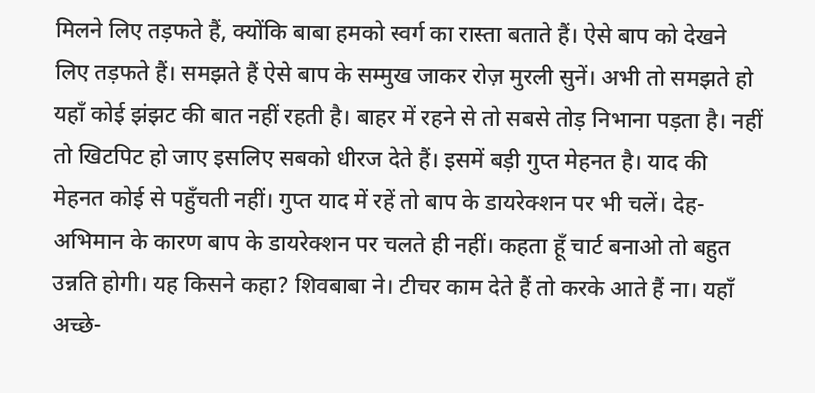मिलने लिए तड़फते हैं, क्योंकि बाबा हमको स्वर्ग का रास्ता बताते हैं। ऐसे बाप को देखने लिए तड़फते हैं। समझते हैं ऐसे बाप के सम्मुख जाकर रोज़ मुरली सुनें। अभी तो समझते हो यहाँ कोई झंझट की बात नहीं रहती है। बाहर में रहने से तो सबसे तोड़ निभाना पड़ता है। नहीं तो खिटपिट हो जाए इसलिए सबको धीरज देते हैं। इसमें बड़ी गुप्त मेहनत है। याद की मेहनत कोई से पहुँचती नहीं। गुप्त याद में रहें तो बाप के डायरेक्शन पर भी चलें। देह-अभिमान के कारण बाप के डायरेक्शन पर चलते ही नहीं। कहता हूँ चार्ट बनाओ तो बहुत उन्नति होगी। यह किसने कहा? शिवबाबा ने। टीचर काम देते हैं तो करके आते हैं ना। यहाँ अच्छे-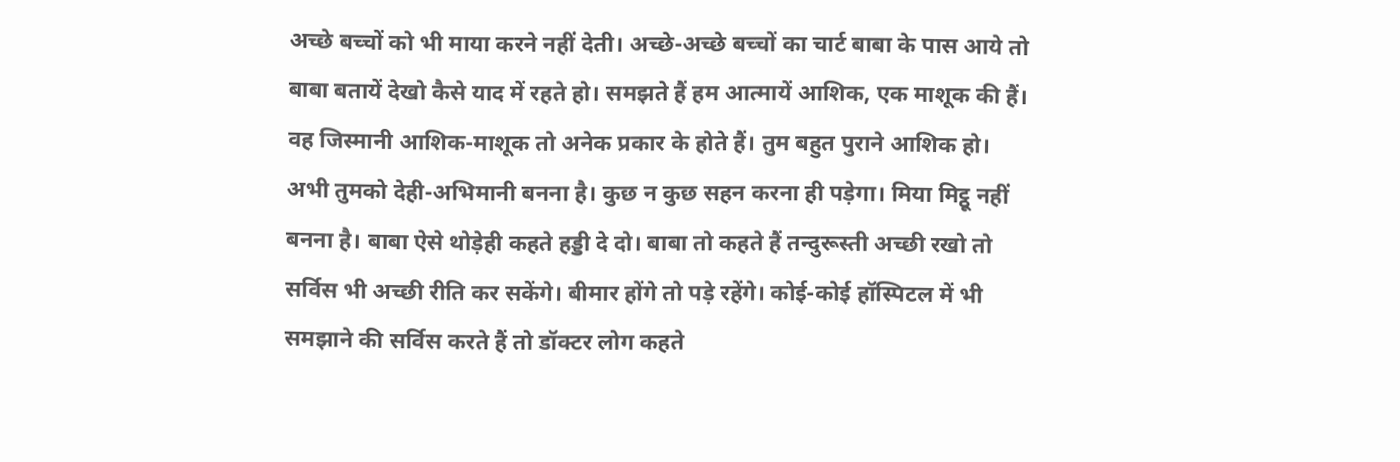अच्छे बच्चों को भी माया करने नहीं देती। अच्छे-अच्छे बच्चों का चार्ट बाबा के पास आये तो बाबा बतायें देखो कैसे याद में रहते हो। समझते हैं हम आत्मायें आशिक, एक माशूक की हैं। वह जिस्मानी आशिक-माशूक तो अनेक प्रकार के होते हैं। तुम बहुत पुराने आशिक हो। अभी तुमको देही-अभिमानी बनना है। कुछ न कुछ सहन करना ही पड़ेगा। मिया मिट्ठू नहीं बनना है। बाबा ऐसे थोड़ेही कहते हड्डी दे दो। बाबा तो कहते हैं तन्दुरूस्ती अच्छी रखो तो सर्विस भी अच्छी रीति कर सकेंगे। बीमार होंगे तो पड़े रहेंगे। कोई-कोई हॉस्पिटल में भी समझाने की सर्विस करते हैं तो डॉक्टर लोग कहते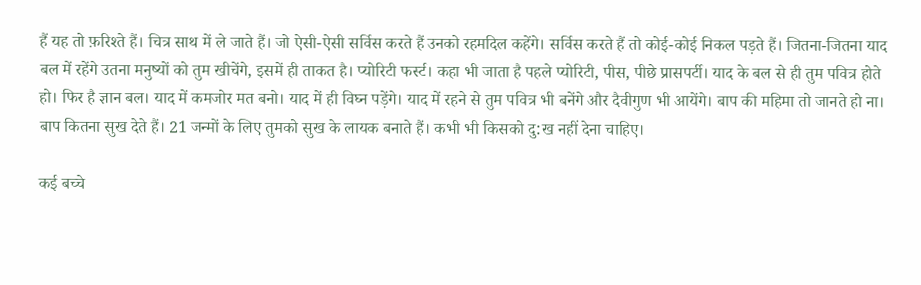हैं यह तो फ़रिश्ते हैं। चित्र साथ में ले जाते हैं। जो ऐसी-ऐसी सर्विस करते हैं उनको रहमदिल कहेंगे। सर्विस करते हैं तो कोई-कोई निकल पड़ते हैं। जितना-जितना याद बल में रहेंगे उतना मनुष्यों को तुम खीचेंगे, इसमें ही ताकत है। प्योरिटी फर्स्ट। कहा भी जाता है पहले प्योरिटी, पीस, पीछे प्रासपर्टी। याद के बल से ही तुम पवित्र होते हो। फिर है ज्ञान बल। याद में कमजोर मत बनो। याद में ही विघ्न पड़ेंगे। याद में रहने से तुम पवित्र भी बनेंगे और दैवीगुण भी आयेंगे। बाप की महिमा तो जानते हो ना। बाप कितना सुख देते हैं। 21 जन्मों के लिए तुमको सुख के लायक बनाते हैं। कभी भी किसको दु:ख नहीं देना चाहिए।

कई बच्चे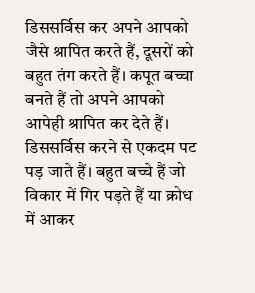डिससर्विस कर अपने आपको जैसे श्रापित करते हैं, दूसरों को बहुत तंग करते हैं। कपूत बच्चा बनते हैं तो अपने आपको आपेही श्रापित कर देते हैं। डिससर्विस करने से एकदम पट पड़ जाते हैं। बहुत बच्चे हैं जो विकार में गिर पड़ते हैं या क्रोध में आकर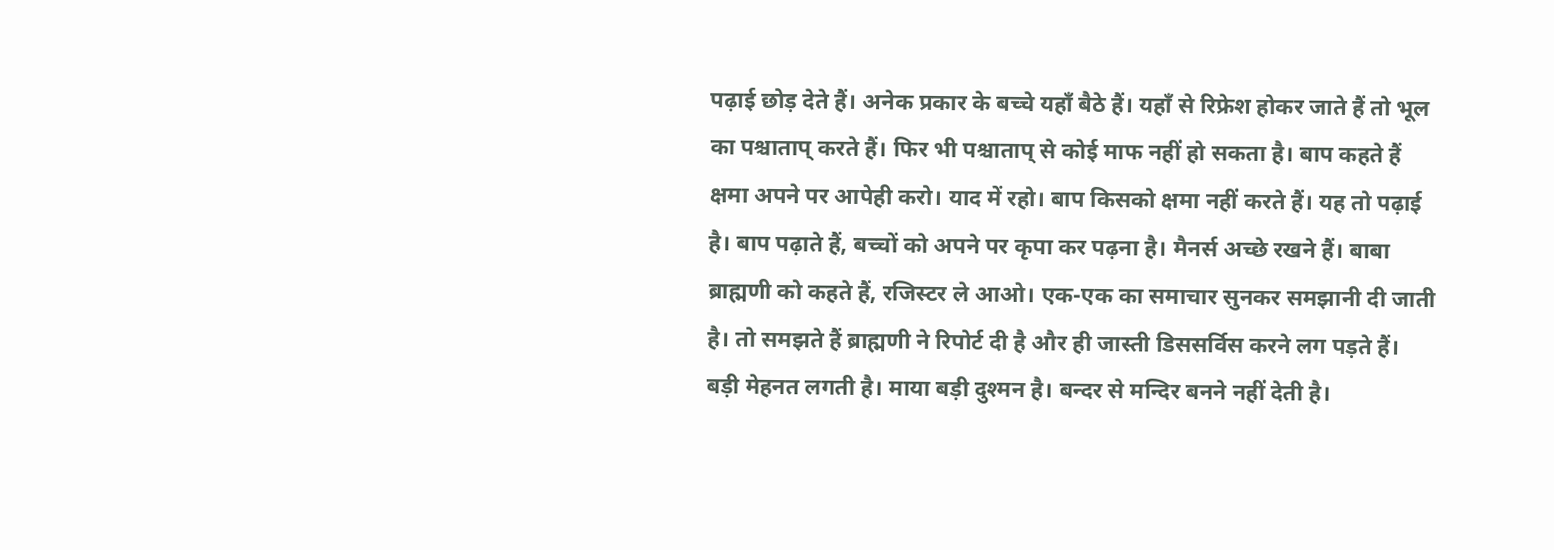पढ़ाई छोड़ देते हैं। अनेक प्रकार के बच्चे यहाँ बैठे हैं। यहाँ से रिफ्रेश होकर जाते हैं तो भूल का पश्चाताप् करते हैं। फिर भी पश्चाताप् से कोई माफ नहीं हो सकता है। बाप कहते हैं क्षमा अपने पर आपेही करो। याद में रहो। बाप किसको क्षमा नहीं करते हैं। यह तो पढ़ाई है। बाप पढ़ाते हैं, बच्चों को अपने पर कृपा कर पढ़ना है। मैनर्स अच्छे रखने हैं। बाबा ब्राह्मणी को कहते हैं, रजिस्टर ले आओ। एक-एक का समाचार सुनकर समझानी दी जाती है। तो समझते हैं ब्राह्मणी ने रिपोर्ट दी है और ही जास्ती डिससर्विस करने लग पड़ते हैं। बड़ी मेहनत लगती है। माया बड़ी दुश्मन है। बन्दर से मन्दिर बनने नहीं देती है।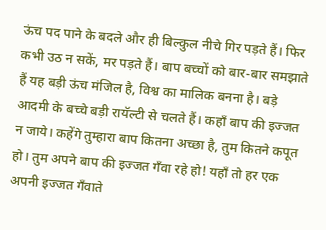ऊंच पद पाने के बदले और ही बिल्कुल नीचे गिर पड़ते हैं। फिर कभी उठ न सकें, मर पड़ते हैं। बाप बच्चों को बार-बार समझाते हैं यह बड़ी ऊंच मंजिल है, विश्व का मालिक बनना है। बड़े आदमी के बच्चे बड़ी रायॅल्टी से चलते हैं। कहाँ बाप की इज्जत न जाये। कहेंगे तुम्हारा बाप कितना अच्छा है, तुम कितने कपूत हो। तुम अपने बाप की इज्जत गँवा रहे हो! यहाँ तो हर एक अपनी इज्जत गँवाते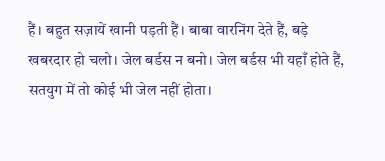हैं। बहुत सज़ायें खानी पड़ती हैं। बाबा वारनिंग देते हैं, बड़े खबरदार हो चलो। जेल बर्डस न बनो। जेल बर्डस भी यहाँ होते हैं, सतयुग में तो कोई भी जेल नहीं होता।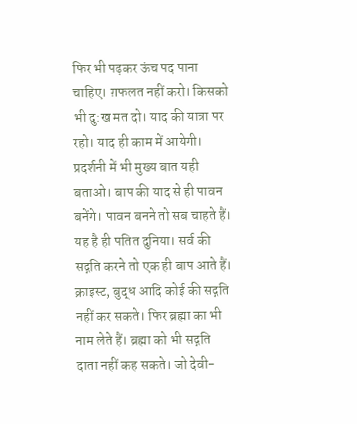फिर भी पढ़कर ऊंच पद पाना चाहिए। ग़फलत नहीं करो। किसको भी दु:ख मत दो। याद की यात्रा पर रहो। याद ही काम में आयेगी। प्रदर्शनी में भी मुख्य बात यही बताओ। बाप की याद से ही पावन बनेंगे। पावन बनने तो सब चाहते हैं। यह है ही पतित दुनिया। सर्व की सद्गति करने तो एक ही बाप आते हैं। क्राइस्ट, बुद्ध आदि कोई की सद्गति नहीं कर सकते। फिर ब्रह्मा का भी नाम लेते हैं। ब्रह्मा को भी सद्गति दाता नहीं कह सकते। जो देवी-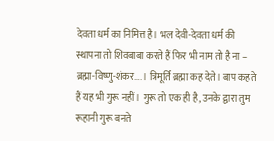देवता धर्म का निमित्त है। भल देवी-देवता धर्म की स्थापना तो शिवबाबा करते हैं फिर भी नाम तो है ना – ब्रह्मा-विष्णु-शंकर….। त्रिमूर्ति ब्रह्मा कह देते। बाप कहते हैं यह भी गुरू नहीं। गुरू तो एक ही है, उनके द्वारा तुम रूहानी गुरू बनते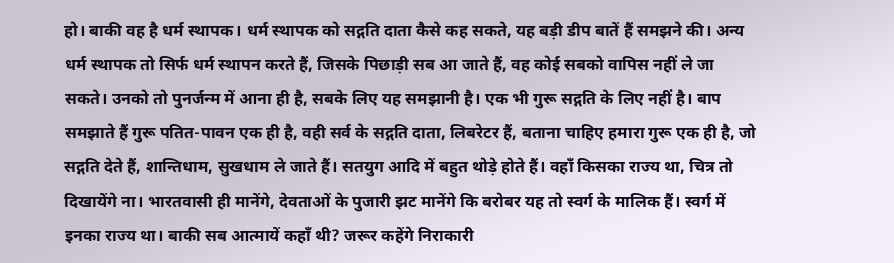हो। बाकी वह है धर्म स्थापक। धर्म स्थापक को सद्गति दाता कैसे कह सकते, यह बड़ी डीप बातें हैं समझने की। अन्य धर्म स्थापक तो सिर्फ धर्म स्थापन करते हैं, जिसके पिछाड़ी सब आ जाते हैं, वह कोई सबको वापिस नहीं ले जा सकते। उनको तो पुनर्जन्म में आना ही है, सबके लिए यह समझानी है। एक भी गुरू सद्गति के लिए नहीं है। बाप समझाते हैं गुरू पतित-पावन एक ही है, वही सर्व के सद्गति दाता, लिबरेटर हैं, बताना चाहिए हमारा गुरू एक ही है, जो सद्गति देते हैं, शान्तिधाम, सुखधाम ले जाते हैं। सतयुग आदि में बहुत थोड़े होते हैं। वहाँ किसका राज्य था, चित्र तो दिखायेंगे ना। भारतवासी ही मानेंगे, देवताओं के पुजारी झट मानेंगे कि बरोबर यह तो स्वर्ग के मालिक हैं। स्वर्ग में इनका राज्य था। बाकी सब आत्मायें कहाँ थी? जरूर कहेंगे निराकारी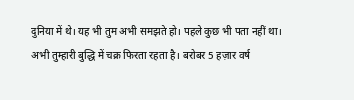दुनिया में थे। यह भी तुम अभी समझते हो। पहले कुछ भी पता नहीं था। अभी तुम्हारी बुद्धि में चक्र फिरता रहता है। बरोबर 5 हज़ार वर्ष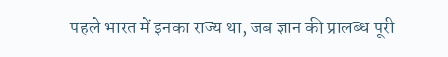पहले भारत में इनका राज्य था, जब ज्ञान की प्रालब्ध पूरी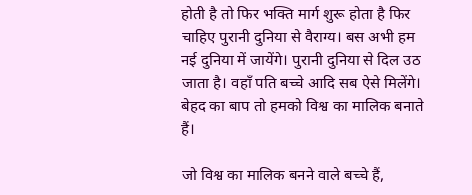होती है तो फिर भक्ति मार्ग शुरू होता है फिर चाहिए पुरानी दुनिया से वैराग्य। बस अभी हम नई दुनिया में जायेंगे। पुरानी दुनिया से दिल उठ जाता है। वहाँ पति बच्चे आदि सब ऐसे मिलेंगे। बेहद का बाप तो हमको विश्व का मालिक बनाते हैं।

जो विश्व का मालिक बनने वाले बच्चे हैं,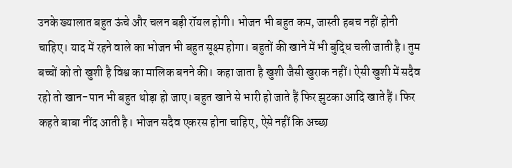उनके ख्यालात बहुत ऊंचे और चलन बड़ी रॉयल होगी। भोजन भी बहुत कम, जास्ती हबच नहीं होनी चाहिए। याद में रहने वाले का भोजन भी बहुत सूक्ष्म होगा। बहुतों की खाने में भी बुद्धि चली जाती है। तुम बच्चों को तो खुशी है विश्व का मालिक बनने की। कहा जाता है खुशी जैसी खुराक नहीं। ऐसी खुशी में सदैव रहो तो खान-पान भी बहुत थोड़ा हो जाए। बहुत खाने से भारी हो जाते हैं फिर झुटका आदि खाते हैं। फिर कहते बाबा नींद आती है। भोजन सदैव एकरस होना चाहिए, ऐसे नहीं कि अच्छा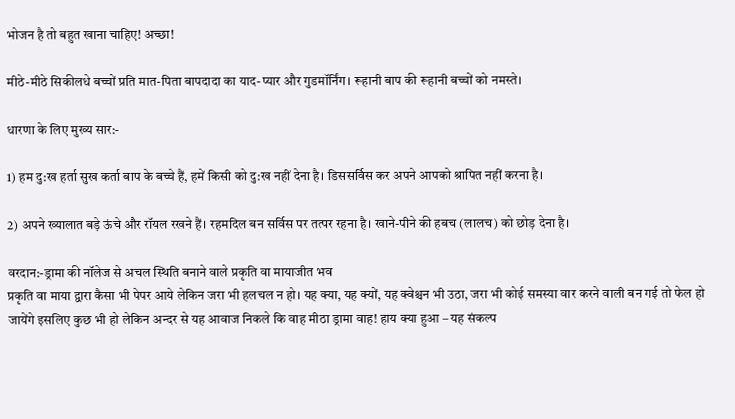भोजन है तो बहुत खाना चाहिए! अच्छा!

मीठे-मीठे सिकीलधे बच्चों प्रति मात-पिता बापदादा का याद-प्यार और गुडमॉर्निंग। रूहानी बाप की रूहानी बच्चों को नमस्ते।

धारणा के लिए मुख्य सार:-

1) हम दु:ख हर्ता सुख कर्ता बाप के बच्चे हैं, हमें किसी को दु:ख नहीं देना है। डिससर्विस कर अपने आपको श्रापित नहीं करना है।

2) अपने ख्यालात बड़े ऊंचे और रॉयल रखने हैं। रहमदिल बन सर्विस पर तत्पर रहना है। खाने-पीने की हबच (लालच) को छोड़ देना है।

वरदान:-ड्रामा की नॉलेज से अचल स्थिति बनाने वाले प्रकृति वा मायाजीत भव
प्रकृति वा माया द्वारा कैसा भी पेपर आये लेकिन जरा भी हलचल न हो। यह क्या, यह क्यों, यह क्वेश्चन भी उठा, जरा भी कोई समस्या वार करने वाली बन गई तो फेल हो जायेंगे इसलिए कुछ भी हो लेकिन अन्दर से यह आवाज निकले कि वाह मीठा ड्रामा वाह! हाय क्या हुआ – यह संकल्प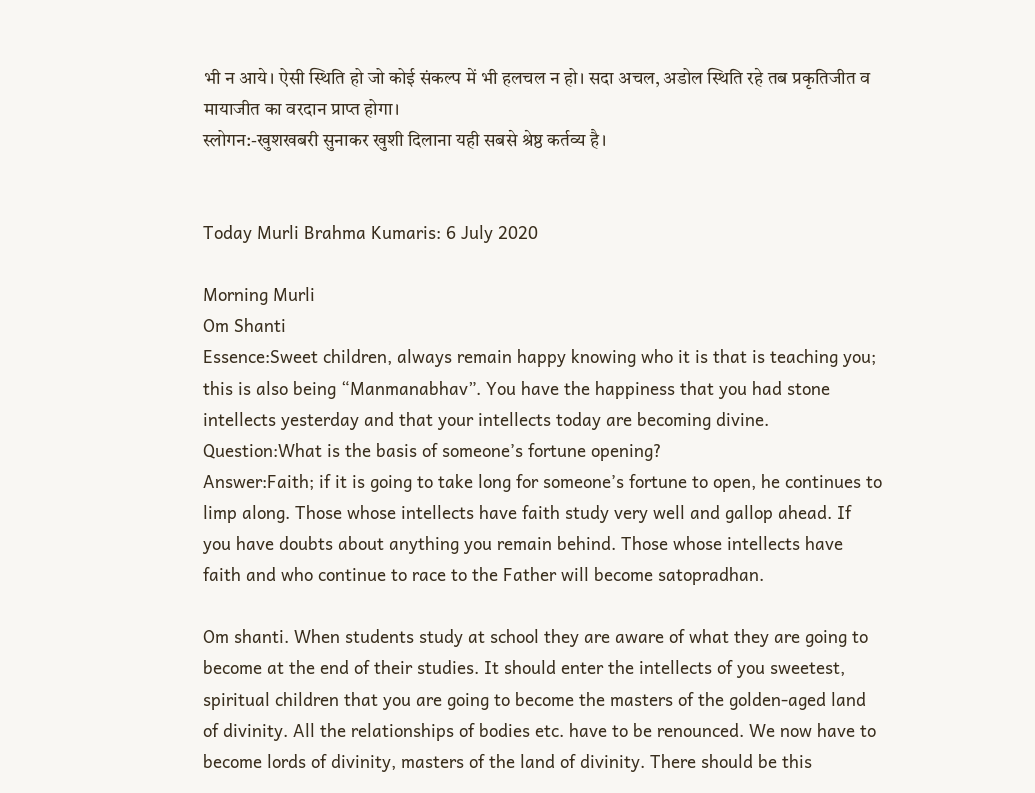भी न आये। ऐसी स्थिति हो जो कोई संकल्प में भी हलचल न हो। सदा अचल, अडोल स्थिति रहे तब प्रकृतिजीत व मायाजीत का वरदान प्राप्त होगा।
स्लोगन:-खुशखबरी सुनाकर खुशी दिलाना यही सबसे श्रेष्ठ कर्तव्य है।


Today Murli Brahma Kumaris: 6 July 2020

Morning Murli
Om Shanti
Essence:Sweet children, always remain happy knowing who it is that is teaching you; this is also being “Manmanabhav”. You have the happiness that you had stone intellects yesterday and that your intellects today are becoming divine.
Question:What is the basis of someone’s fortune opening?
Answer:Faith; if it is going to take long for someone’s fortune to open, he continues to limp along. Those whose intellects have faith study very well and gallop ahead. If you have doubts about anything you remain behind. Those whose intellects have faith and who continue to race to the Father will become satopradhan.

Om shanti. When students study at school they are aware of what they are going to become at the end of their studies. It should enter the intellects of you sweetest, spiritual children that you are going to become the masters of the golden-aged land of divinity. All the relationships of bodies etc. have to be renounced. We now have to become lords of divinity, masters of the land of divinity. There should be this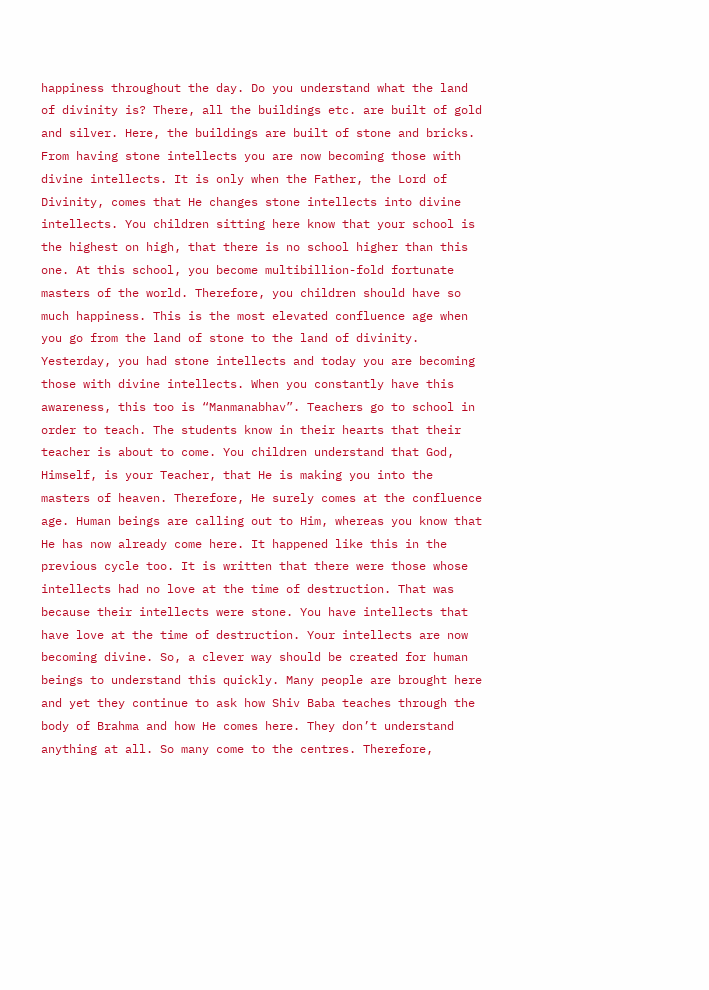happiness throughout the day. Do you understand what the land of divinity is? There, all the buildings etc. are built of gold and silver. Here, the buildings are built of stone and bricks. From having stone intellects you are now becoming those with divine intellects. It is only when the Father, the Lord of Divinity, comes that He changes stone intellects into divine intellects. You children sitting here know that your school is the highest on high, that there is no school higher than this one. At this school, you become multibillion-fold fortunate masters of the world. Therefore, you children should have so much happiness. This is the most elevated confluence age when you go from the land of stone to the land of divinity. Yesterday, you had stone intellects and today you are becoming those with divine intellects. When you constantly have this awareness, this too is “Manmanabhav”. Teachers go to school in order to teach. The students know in their hearts that their teacher is about to come. You children understand that God, Himself, is your Teacher, that He is making you into the masters of heaven. Therefore, He surely comes at the confluence age. Human beings are calling out to Him, whereas you know that He has now already come here. It happened like this in the previous cycle too. It is written that there were those whose intellects had no love at the time of destruction. That was because their intellects were stone. You have intellects that have love at the time of destruction. Your intellects are now becoming divine. So, a clever way should be created for human beings to understand this quickly. Many people are brought here and yet they continue to ask how Shiv Baba teaches through the body of Brahma and how He comes here. They don’t understand anything at all. So many come to the centres. Therefore,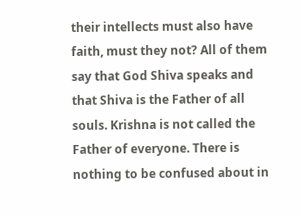their intellects must also have faith, must they not? All of them say that God Shiva speaks and that Shiva is the Father of all souls. Krishna is not called the Father of everyone. There is nothing to be confused about in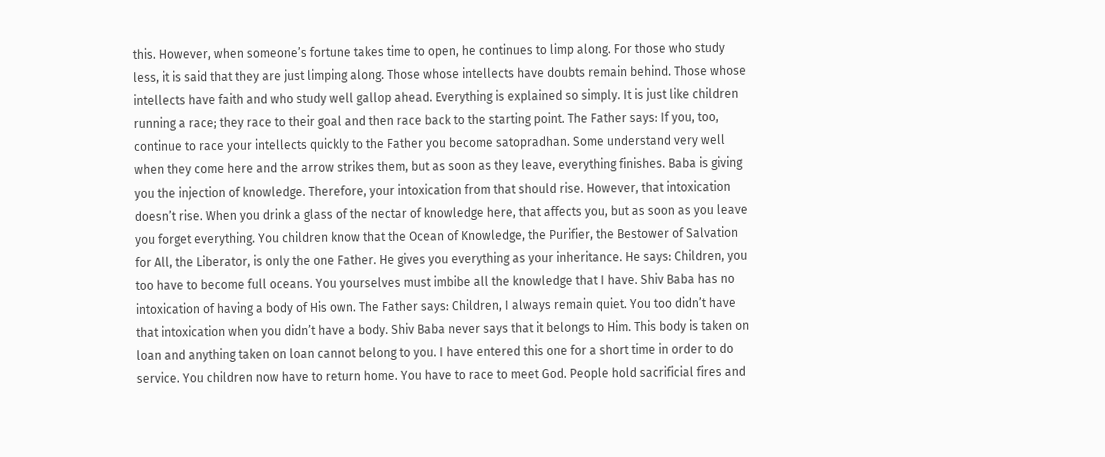this. However, when someone’s fortune takes time to open, he continues to limp along. For those who study less, it is said that they are just limping along. Those whose intellects have doubts remain behind. Those whose intellects have faith and who study well gallop ahead. Everything is explained so simply. It is just like children running a race; they race to their goal and then race back to the starting point. The Father says: If you, too, continue to race your intellects quickly to the Father you become satopradhan. Some understand very well when they come here and the arrow strikes them, but as soon as they leave, everything finishes. Baba is giving you the injection of knowledge. Therefore, your intoxication from that should rise. However, that intoxication doesn’t rise. When you drink a glass of the nectar of knowledge here, that affects you, but as soon as you leave you forget everything. You children know that the Ocean of Knowledge, the Purifier, the Bestower of Salvation for All, the Liberator, is only the one Father. He gives you everything as your inheritance. He says: Children, you too have to become full oceans. You yourselves must imbibe all the knowledge that I have. Shiv Baba has no intoxication of having a body of His own. The Father says: Children, I always remain quiet. You too didn’t have that intoxication when you didn’t have a body. Shiv Baba never says that it belongs to Him. This body is taken on loan and anything taken on loan cannot belong to you. I have entered this one for a short time in order to do service. You children now have to return home. You have to race to meet God. People hold sacrificial fires and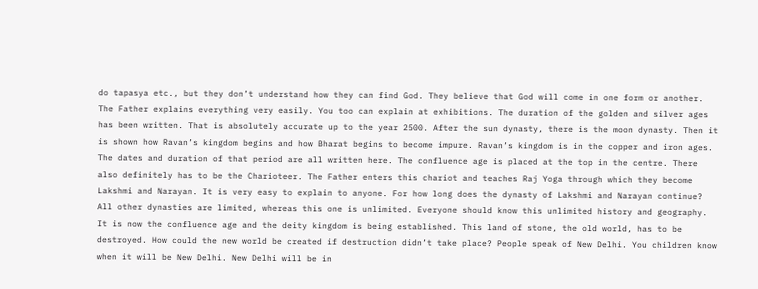do tapasya etc., but they don’t understand how they can find God. They believe that God will come in one form or another. The Father explains everything very easily. You too can explain at exhibitions. The duration of the golden and silver ages has been written. That is absolutely accurate up to the year 2500. After the sun dynasty, there is the moon dynasty. Then it is shown how Ravan’s kingdom begins and how Bharat begins to become impure. Ravan’s kingdom is in the copper and iron ages. The dates and duration of that period are all written here. The confluence age is placed at the top in the centre. There also definitely has to be the Charioteer. The Father enters this chariot and teaches Raj Yoga through which they become Lakshmi and Narayan. It is very easy to explain to anyone. For how long does the dynasty of Lakshmi and Narayan continue? All other dynasties are limited, whereas this one is unlimited. Everyone should know this unlimited history and geography. It is now the confluence age and the deity kingdom is being established. This land of stone, the old world, has to be destroyed. How could the new world be created if destruction didn’t take place? People speak of New Delhi. You children know when it will be New Delhi. New Delhi will be in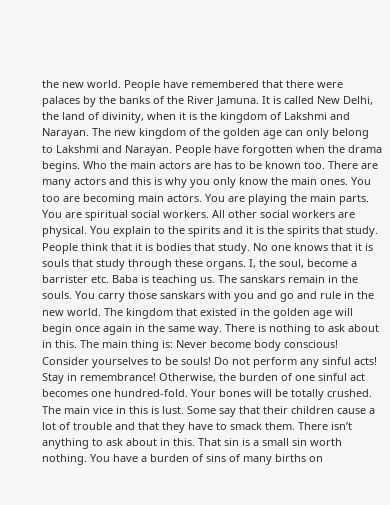the new world. People have remembered that there were palaces by the banks of the River Jamuna. It is called New Delhi, the land of divinity, when it is the kingdom of Lakshmi and Narayan. The new kingdom of the golden age can only belong to Lakshmi and Narayan. People have forgotten when the drama begins. Who the main actors are has to be known too. There are many actors and this is why you only know the main ones. You too are becoming main actors. You are playing the main parts. You are spiritual social workers. All other social workers are physical. You explain to the spirits and it is the spirits that study. People think that it is bodies that study. No one knows that it is souls that study through these organs. I, the soul, become a barrister etc. Baba is teaching us. The sanskars remain in the souls. You carry those sanskars with you and go and rule in the new world. The kingdom that existed in the golden age will begin once again in the same way. There is nothing to ask about in this. The main thing is: Never become body conscious! Consider yourselves to be souls! Do not perform any sinful acts! Stay in remembrance! Otherwise, the burden of one sinful act becomes one hundred-fold. Your bones will be totally crushed. The main vice in this is lust. Some say that their children cause a lot of trouble and that they have to smack them. There isn’t anything to ask about in this. That sin is a small sin worth nothing. You have a burden of sins of many births on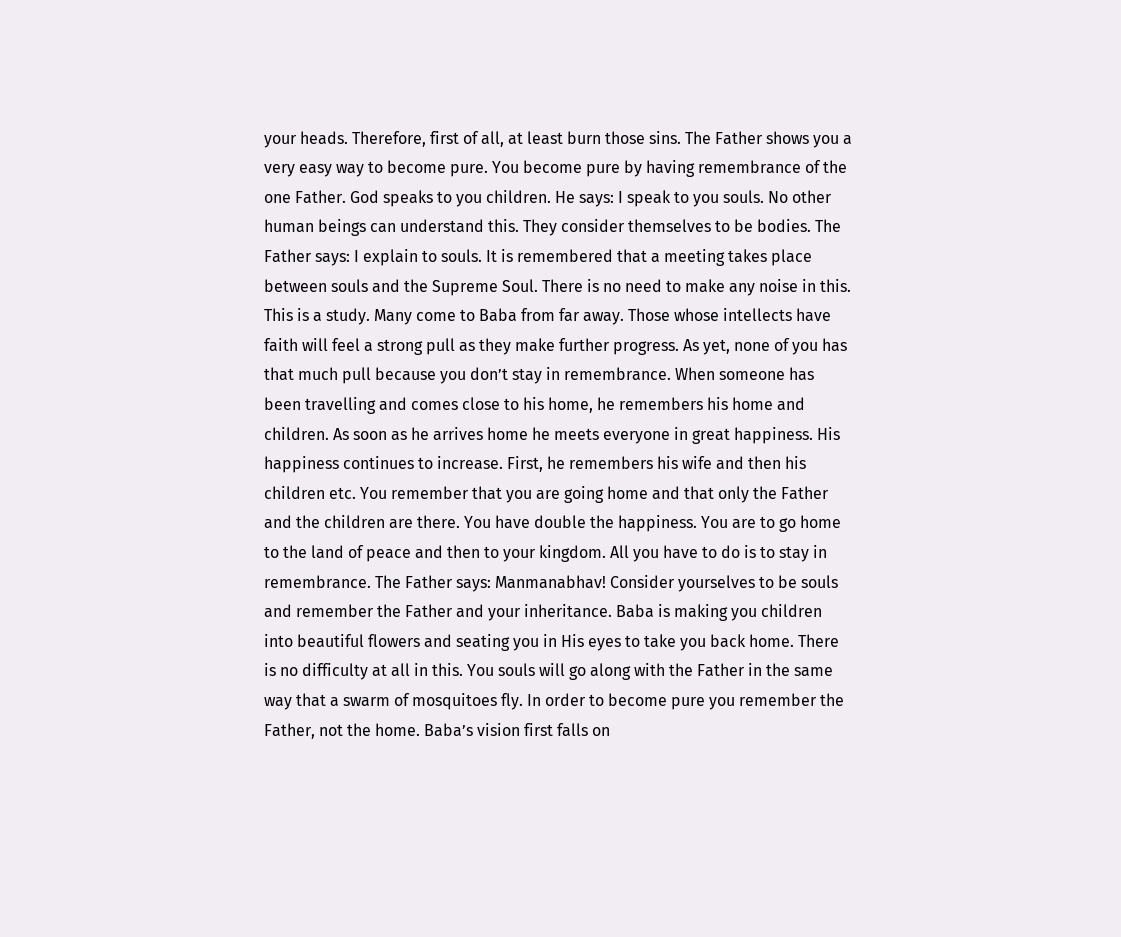your heads. Therefore, first of all, at least burn those sins. The Father shows you a very easy way to become pure. You become pure by having remembrance of the one Father. God speaks to you children. He says: I speak to you souls. No other human beings can understand this. They consider themselves to be bodies. The Father says: I explain to souls. It is remembered that a meeting takes place between souls and the Supreme Soul. There is no need to make any noise in this. This is a study. Many come to Baba from far away. Those whose intellects have faith will feel a strong pull as they make further progress. As yet, none of you has that much pull because you don’t stay in remembrance. When someone has been travelling and comes close to his home, he remembers his home and children. As soon as he arrives home he meets everyone in great happiness. His happiness continues to increase. First, he remembers his wife and then his children etc. You remember that you are going home and that only the Father and the children are there. You have double the happiness. You are to go home to the land of peace and then to your kingdom. All you have to do is to stay in remembrance. The Father says: Manmanabhav! Consider yourselves to be souls and remember the Father and your inheritance. Baba is making you children into beautiful flowers and seating you in His eyes to take you back home. There is no difficulty at all in this. You souls will go along with the Father in the same way that a swarm of mosquitoes fly. In order to become pure you remember the Father, not the home. Baba’s vision first falls on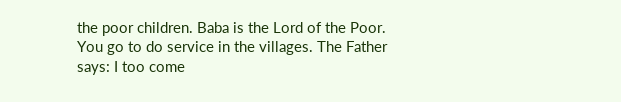the poor children. Baba is the Lord of the Poor. You go to do service in the villages. The Father says: I too come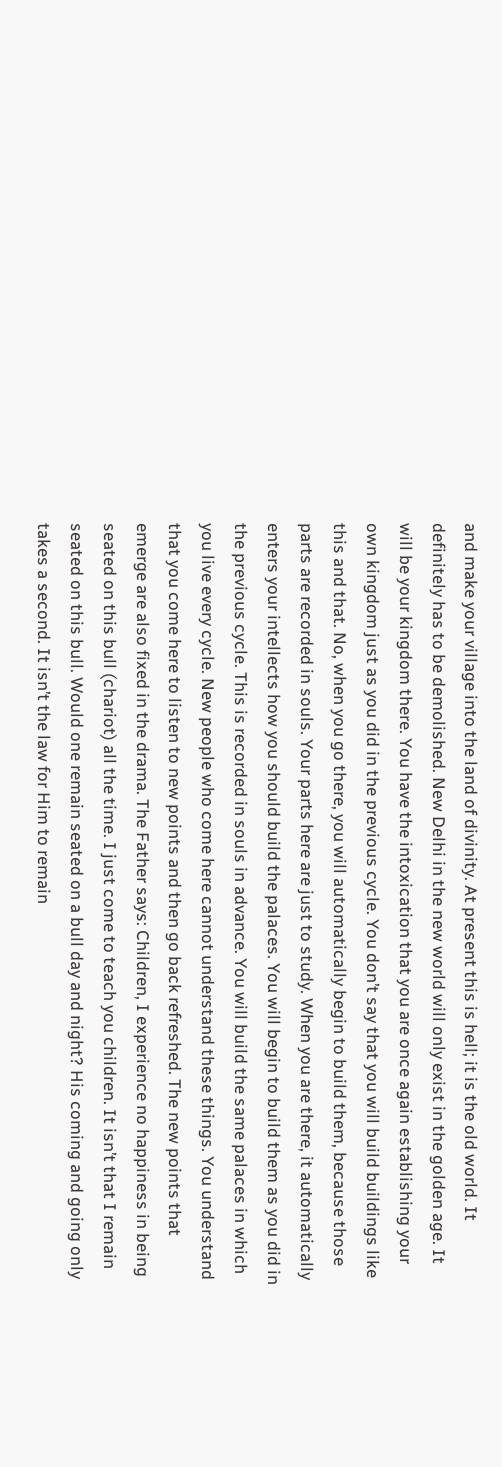and make your village into the land of divinity. At present this is hell; it is the old world. It definitely has to be demolished. New Delhi in the new world will only exist in the golden age. It will be your kingdom there. You have the intoxication that you are once again establishing your own kingdom just as you did in the previous cycle. You don’t say that you will build buildings like this and that. No, when you go there, you will automatically begin to build them, because those parts are recorded in souls. Your parts here are just to study. When you are there, it automatically enters your intellects how you should build the palaces. You will begin to build them as you did in the previous cycle. This is recorded in souls in advance. You will build the same palaces in which you live every cycle. New people who come here cannot understand these things. You understand that you come here to listen to new points and then go back refreshed. The new points that emerge are also fixed in the drama. The Father says: Children, I experience no happiness in being seated on this bull (chariot) all the time. I just come to teach you children. It isn’t that I remain seated on this bull. Would one remain seated on a bull day and night? His coming and going only takes a second. It isn’t the law for Him to remain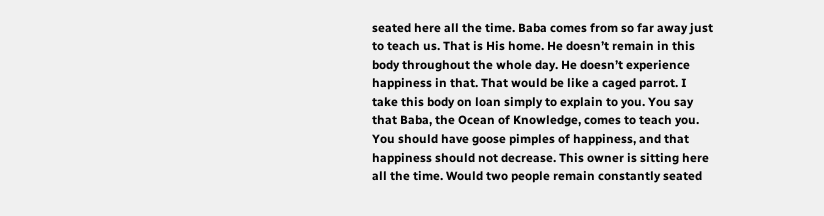seated here all the time. Baba comes from so far away just to teach us. That is His home. He doesn’t remain in this body throughout the whole day. He doesn’t experience happiness in that. That would be like a caged parrot. I take this body on loan simply to explain to you. You say that Baba, the Ocean of Knowledge, comes to teach you. You should have goose pimples of happiness, and that happiness should not decrease. This owner is sitting here all the time. Would two people remain constantly seated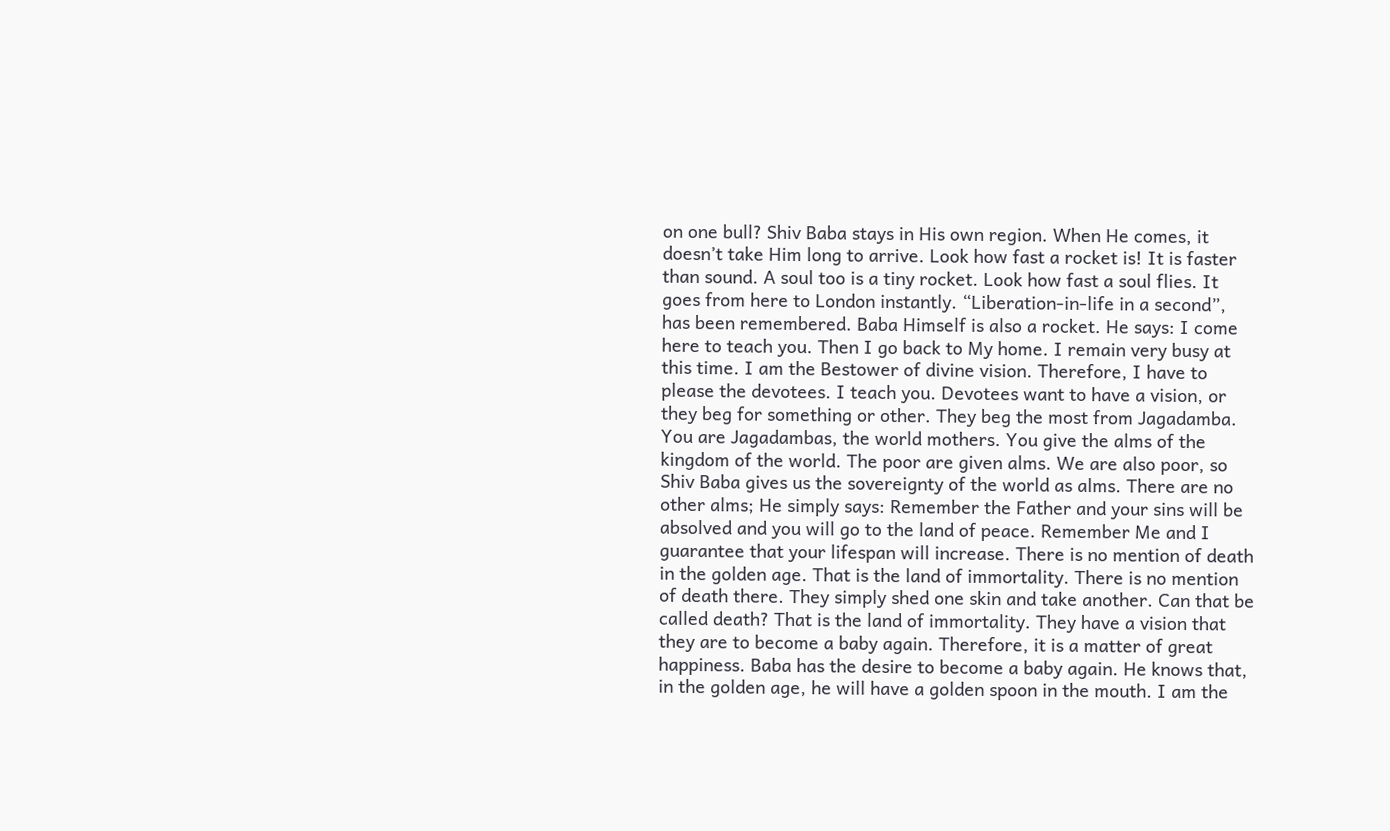on one bull? Shiv Baba stays in His own region. When He comes, it doesn’t take Him long to arrive. Look how fast a rocket is! It is faster than sound. A soul too is a tiny rocket. Look how fast a soul flies. It goes from here to London instantly. “Liberation-in-life in a second”, has been remembered. Baba Himself is also a rocket. He says: I come here to teach you. Then I go back to My home. I remain very busy at this time. I am the Bestower of divine vision. Therefore, I have to please the devotees. I teach you. Devotees want to have a vision, or they beg for something or other. They beg the most from Jagadamba. You are Jagadambas, the world mothers. You give the alms of the kingdom of the world. The poor are given alms. We are also poor, so Shiv Baba gives us the sovereignty of the world as alms. There are no other alms; He simply says: Remember the Father and your sins will be absolved and you will go to the land of peace. Remember Me and I guarantee that your lifespan will increase. There is no mention of death in the golden age. That is the land of immortality. There is no mention of death there. They simply shed one skin and take another. Can that be called death? That is the land of immortality. They have a vision that they are to become a baby again. Therefore, it is a matter of great happiness. Baba has the desire to become a baby again. He knows that, in the golden age, he will have a golden spoon in the mouth. I am the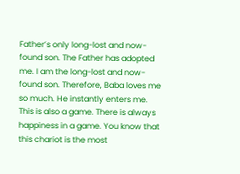Father’s only long-lost and now-found son. The Father has adopted me. I am the long-lost and now-found son. Therefore, Baba loves me so much. He instantly enters me. This is also a game. There is always happiness in a game. You know that this chariot is the most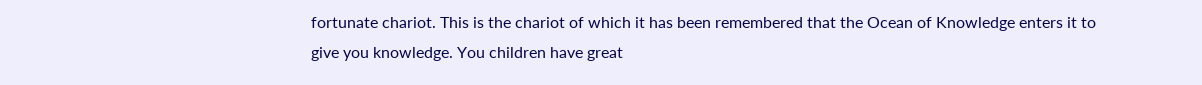fortunate chariot. This is the chariot of which it has been remembered that the Ocean of Knowledge enters it to give you knowledge. You children have great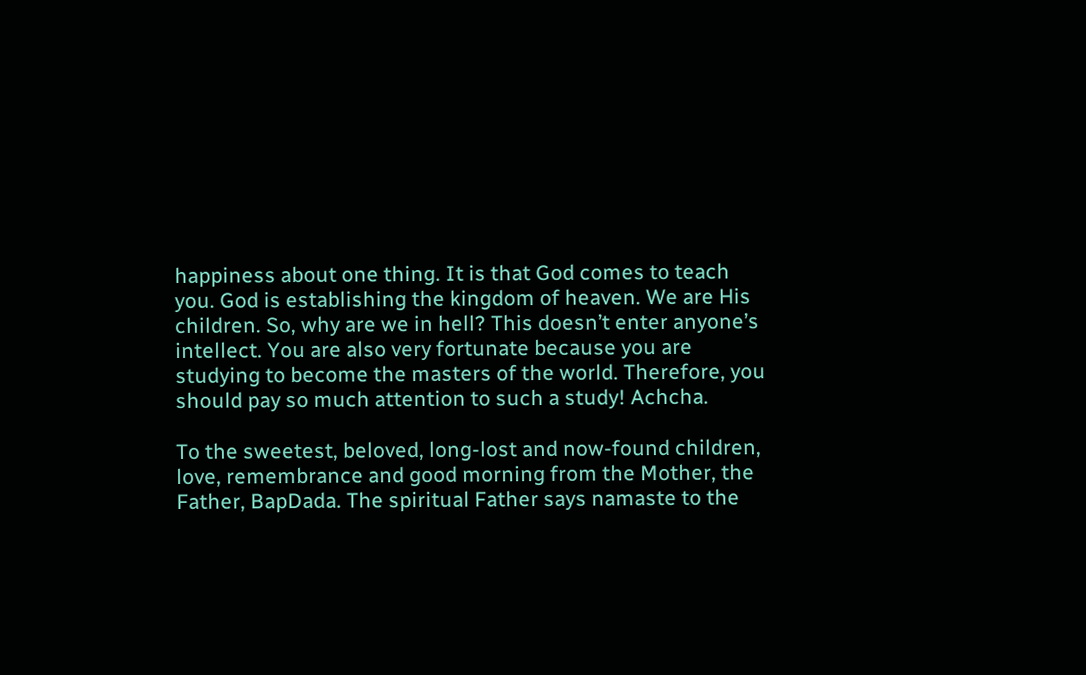happiness about one thing. It is that God comes to teach you. God is establishing the kingdom of heaven. We are His children. So, why are we in hell? This doesn’t enter anyone’s intellect. You are also very fortunate because you are studying to become the masters of the world. Therefore, you should pay so much attention to such a study! Achcha.

To the sweetest, beloved, long-lost and now-found children, love, remembrance and good morning from the Mother, the Father, BapDada. The spiritual Father says namaste to the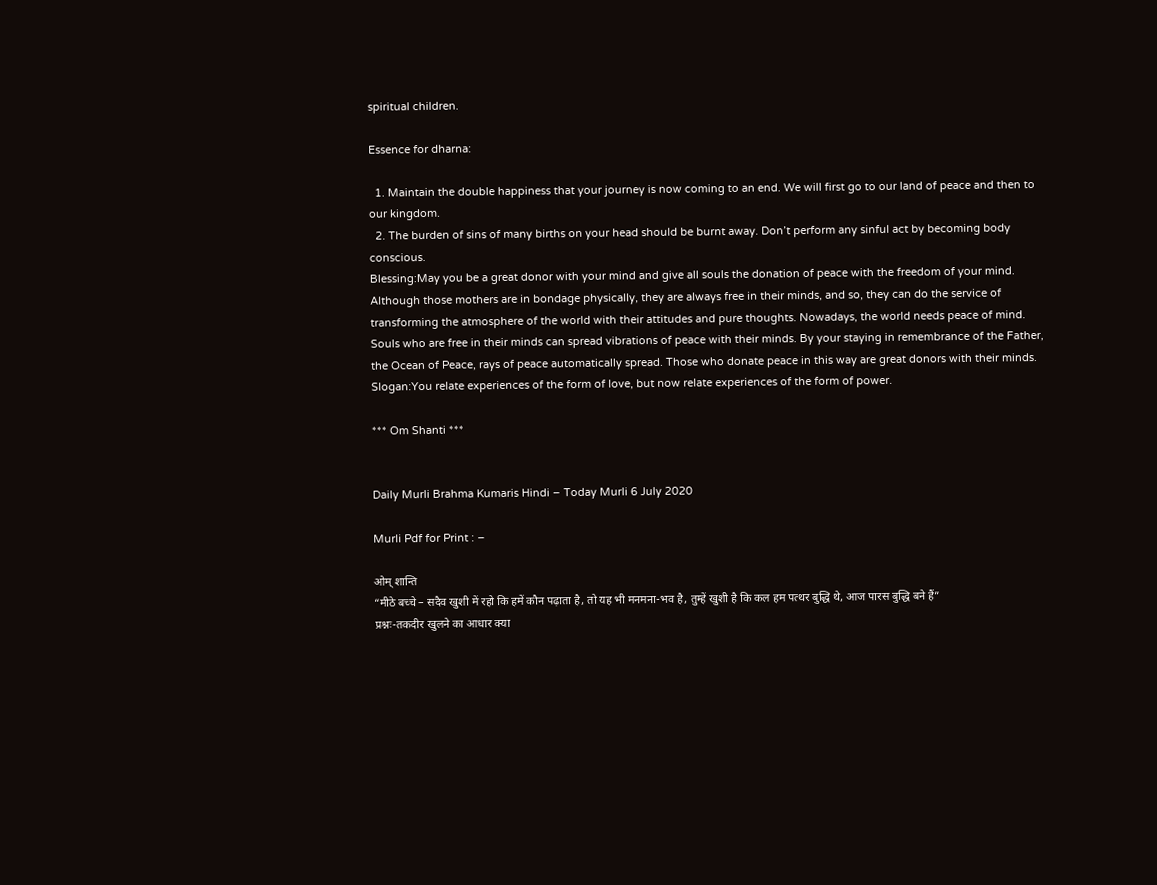spiritual children.

Essence for dharna:

  1. Maintain the double happiness that your journey is now coming to an end. We will first go to our land of peace and then to our kingdom.
  2. The burden of sins of many births on your head should be burnt away. Don’t perform any sinful act by becoming body conscious.
Blessing:May you be a great donor with your mind and give all souls the donation of peace with the freedom of your mind.
Although those mothers are in bondage physically, they are always free in their minds, and so, they can do the service of transforming the atmosphere of the world with their attitudes and pure thoughts. Nowadays, the world needs peace of mind. Souls who are free in their minds can spread vibrations of peace with their minds. By your staying in remembrance of the Father, the Ocean of Peace, rays of peace automatically spread. Those who donate peace in this way are great donors with their minds.
Slogan:You relate experiences of the form of love, but now relate experiences of the form of power.

*** Om Shanti ***


Daily Murli Brahma Kumaris Hindi – Today Murli 6 July 2020

Murli Pdf for Print : –

ओम् शान्ति
“मीठे बच्चे – सदैव खुशी में रहो कि हमें कौन पढ़ाता है, तो यह भी मनमना-भव है, तुम्हें खुशी है कि कल हम पत्थर बुद्धि थे, आज पारस बुद्धि बने हैं”
प्रश्नः-तकदीर खुलने का आधार क्या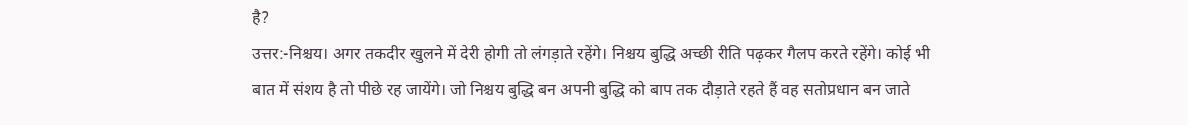है?
उत्तर:-निश्चय। अगर तकदीर खुलने में देरी होगी तो लंगड़ाते रहेंगे। निश्चय बुद्धि अच्छी रीति पढ़कर गैलप करते रहेंगे। कोई भी बात में संशय है तो पीछे रह जायेंगे। जो निश्चय बुद्धि बन अपनी बुद्धि को बाप तक दौड़ाते रहते हैं वह सतोप्रधान बन जाते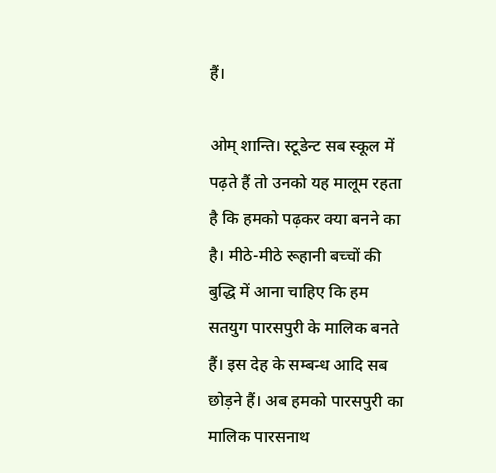हैं।

ओम् शान्ति। स्टूडेन्ट सब स्कूल में पढ़ते हैं तो उनको यह मालूम रहता है कि हमको पढ़कर क्या बनने का है। मीठे-मीठे रूहानी बच्चों की बुद्धि में आना चाहिए कि हम सतयुग पारसपुरी के मालिक बनते हैं। इस देह के सम्बन्ध आदि सब छोड़ने हैं। अब हमको पारसपुरी का मालिक पारसनाथ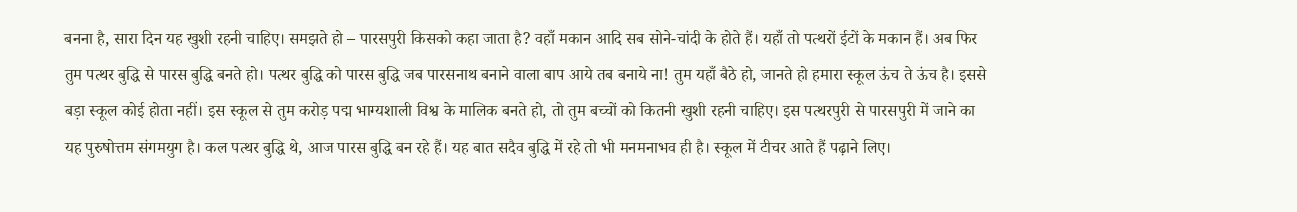बनना है, सारा दिन यह खुशी रहनी चाहिए। समझते हो – पारसपुरी किसको कहा जाता है? वहाँ मकान आदि सब सोने-चांदी के होते हैं। यहाँ तो पत्थरों ईटों के मकान हैं। अब फिर तुम पत्थर बुद्धि से पारस बुद्धि बनते हो। पत्थर बुद्धि को पारस बुद्धि जब पारसनाथ बनाने वाला बाप आये तब बनाये ना! तुम यहाँ बैठे हो, जानते हो हमारा स्कूल ऊंच ते ऊंच है। इससे बड़ा स्कूल कोई होता नहीं। इस स्कूल से तुम करोड़ पद्म भाग्यशाली विश्व के मालिक बनते हो, तो तुम बच्चों को कितनी खुशी रहनी चाहिए। इस पत्थरपुरी से पारसपुरी में जाने का यह पुरुषोत्तम संगमयुग है। कल पत्थर बुद्धि थे, आज पारस बुद्धि बन रहे हैं। यह बात सदैव बुद्धि में रहे तो भी मनमनाभव ही है। स्कूल में टीचर आते हैं पढ़ाने लिए।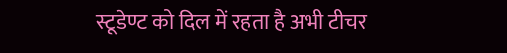स्टूडेण्ट को दिल में रहता है अभी टीचर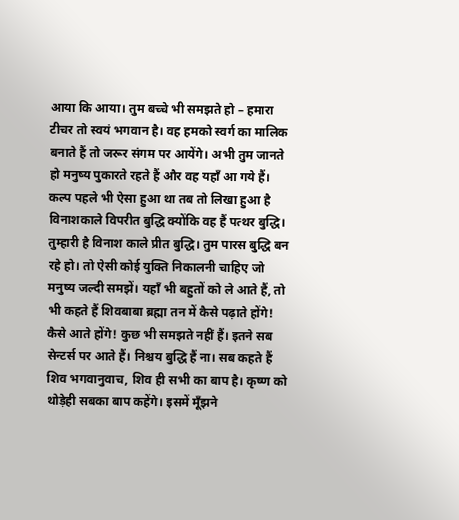आया कि आया। तुम बच्चे भी समझते हो – हमारा टीचर तो स्वयं भगवान है। वह हमको स्वर्ग का मालिक बनाते हैं तो जरूर संगम पर आयेंगे। अभी तुम जानते हो मनुष्य पुकारते रहते हैं और वह यहाँ आ गये हैं। कल्प पहले भी ऐसा हुआ था तब तो लिखा हुआ है विनाशकाले विपरीत बुद्धि क्योंकि वह हैं पत्थर बुद्धि। तुम्हारी है विनाश काले प्रीत बुद्धि। तुम पारस बुद्धि बन रहे हो। तो ऐसी कोई युक्ति निकालनी चाहिए जो मनुष्य जल्दी समझें। यहाँ भी बहुतों को ले आते हैं, तो भी कहते हैं शिवबाबा ब्रह्मा तन में कैसे पढ़ाते होंगे! कैसे आते होंगे! कुछ भी समझते नहीं हैं। इतने सब सेन्टर्स पर आते हैं। निश्चय बुद्धि हैं ना। सब कहते हैं शिव भगवानुवाच, शिव ही सभी का बाप है। कृष्ण को थोड़ेही सबका बाप कहेंगे। इसमें मूँझने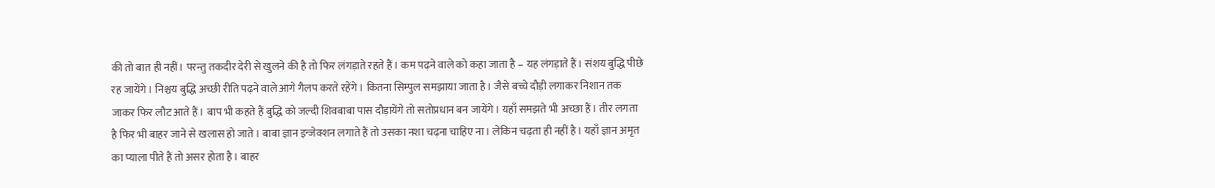की तो बात ही नहीं। परन्तु तकदीर देरी से खुलने की है तो फिर लंगड़ाते रहते हैं। कम पढ़ने वाले को कहा जाता है – यह लंगड़ाते हैं। संशय बुद्धि पीछे रह जायेंगे। निश्चय बुद्धि अच्छी रीति पढ़ने वाले आगे गैलप करते रहेंगे। कितना सिम्पुल समझाया जाता है। जैसे बच्चे दौड़ी लगाकर निशान तक जाकर फिर लौट आते हैं। बाप भी कहते हैं बुद्धि को जल्दी शिवबाबा पास दौड़ायेंगे तो सतोप्रधान बन जायेंगे। यहाँ समझते भी अच्छा हैं। तीर लगता है फिर भी बाहर जाने से खलास हो जाते। बाबा ज्ञान इन्जेक्शन लगाते हैं तो उसका नशा चढ़ना चाहिए ना। लेकिन चढ़ता ही नहीं है। यहाँ ज्ञान अमृत का प्याला पीते हैं तो असर होता है। बाहर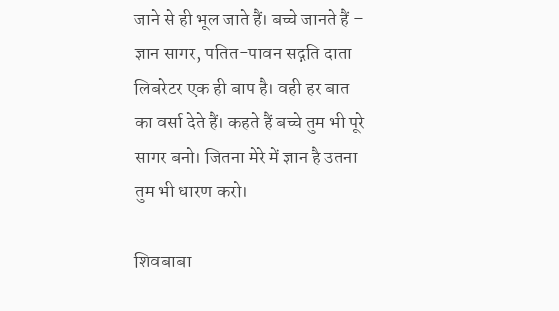जाने से ही भूल जाते हैं। बच्चे जानते हैं – ज्ञान सागर, पतित-पावन सद्गति दाता लिबरेटर एक ही बाप है। वही हर बात का वर्सा देते हैं। कहते हैं बच्चे तुम भी पूरे सागर बनो। जितना मेरे में ज्ञान है उतना तुम भी धारण करो।

शिवबाबा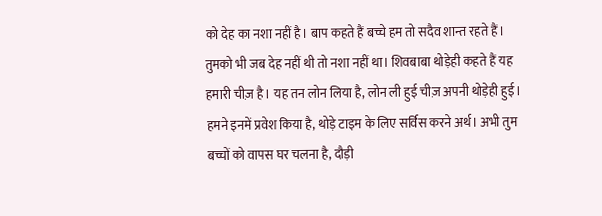को देह का नशा नहीं है। बाप कहते हैं बच्चे हम तो सदैव शान्त रहते हैं। तुमको भी जब देह नहीं थी तो नशा नहीं था। शिवबाबा थोड़ेही कहते हैं यह हमारी चीज़ है। यह तन लोन लिया है, लोन ली हुई चीज़ अपनी थोड़ेही हुई। हमने इनमें प्रवेश किया है, थोड़े टाइम के लिए सर्विस करने अर्थ। अभी तुम बच्चों को वापस घर चलना है, दौड़ी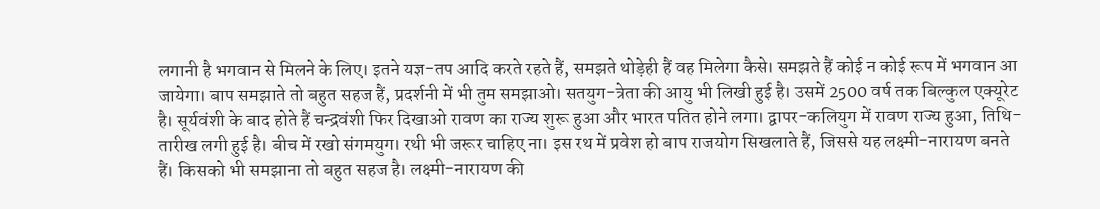लगानी है भगवान से मिलने के लिए। इतने यज्ञ-तप आदि करते रहते हैं, समझते थोड़ेही हैं वह मिलेगा कैसे। समझते हैं कोई न कोई रूप में भगवान आ जायेगा। बाप समझाते तो बहुत सहज हैं, प्रदर्शनी में भी तुम समझाओ। सतयुग-त्रेता की आयु भी लिखी हुई है। उसमें 2500 वर्ष तक बिल्कुल एक्यूरेट है। सूर्यवंशी के बाद होते हैं चन्द्रवंशी फिर दिखाओ रावण का राज्य शुरू हुआ और भारत पतित होने लगा। द्वापर-कलियुग में रावण राज्य हुआ, तिथि-तारीख लगी हुई है। बीच में रखो संगमयुग। रथी भी जरूर चाहिए ना। इस रथ में प्रवेश हो बाप राजयोग सिखलाते हैं, जिससे यह लक्ष्मी-नारायण बनते हैं। किसको भी समझाना तो बहुत सहज है। लक्ष्मी-नारायण की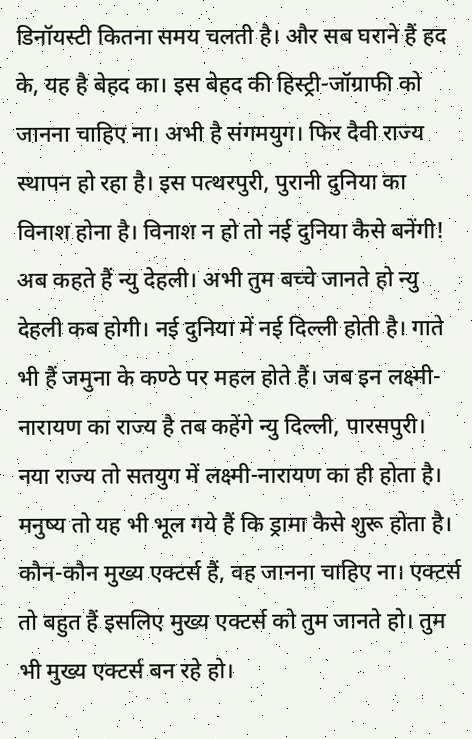डिनॉयस्टी कितना समय चलती है। और सब घराने हैं हद के, यह है बेहद का। इस बेहद की हिस्ट्री-जॉग्राफी को जानना चाहिए ना। अभी है संगमयुग। फिर दैवी राज्य स्थापन हो रहा है। इस पत्थरपुरी, पुरानी दुनिया का विनाश होना है। विनाश न हो तो नई दुनिया कैसे बनेंगी! अब कहते हैं न्यु देहली। अभी तुम बच्चे जानते हो न्यु देहली कब होगी। नई दुनिया में नई दिल्ली होती है। गाते भी हैं जमुना के कण्ठे पर महल होते हैं। जब इन लक्ष्मी-नारायण का राज्य है तब कहेंगे न्यु दिल्ली, पारसपुरी। नया राज्य तो सतयुग में लक्ष्मी-नारायण का ही होता है। मनुष्य तो यह भी भूल गये हैं कि ड्रामा कैसे शुरू होता है। कौन-कौन मुख्य एक्टर्स हैं, वह जानना चाहिए ना। एक्टर्स तो बहुत हैं इसलिए मुख्य एक्टर्स को तुम जानते हो। तुम भी मुख्य एक्टर्स बन रहे हो।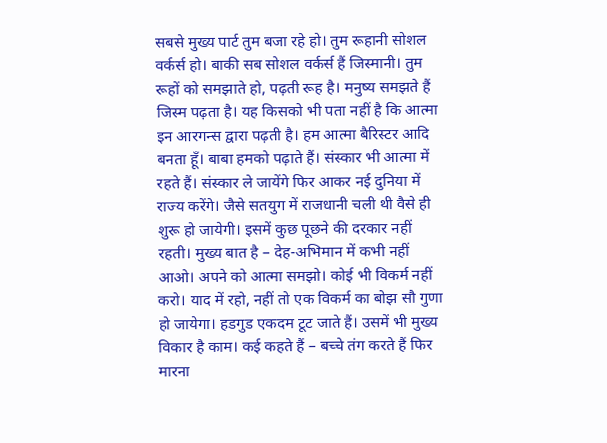सबसे मुख्य पार्ट तुम बजा रहे हो। तुम रूहानी सोशल वर्कर्स हो। बाकी सब सोशल वर्कर्स हैं जिस्मानी। तुम रूहों को समझाते हो, पढ़ती रूह है। मनुष्य समझते हैं जिस्म पढ़ता है। यह किसको भी पता नहीं है कि आत्मा इन आरगन्स द्वारा पढ़ती है। हम आत्मा बैरिस्टर आदि बनता हूँ। बाबा हमको पढ़ाते हैं। संस्कार भी आत्मा में रहते हैं। संस्कार ले जायेंगे फिर आकर नई दुनिया में राज्य करेंगे। जैसे सतयुग में राजधानी चली थी वैसे ही शुरू हो जायेगी। इसमें कुछ पूछने की दरकार नहीं रहती। मुख्य बात है – देह-अभिमान में कभी नहीं आओ। अपने को आत्मा समझो। कोई भी विकर्म नहीं करो। याद में रहो, नहीं तो एक विकर्म का बोझ सौ गुणा हो जायेगा। हडगुड एकदम टूट जाते हैं। उसमें भी मुख्य विकार है काम। कई कहते हैं – बच्चे तंग करते हैं फिर मारना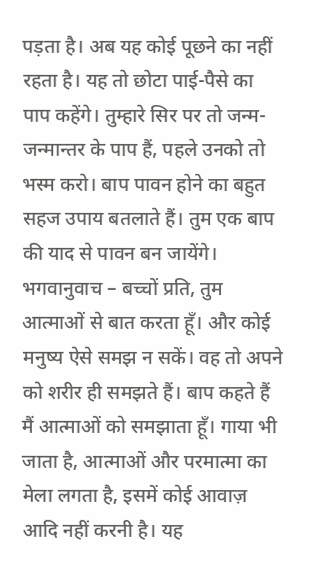पड़ता है। अब यह कोई पूछने का नहीं रहता है। यह तो छोटा पाई-पैसे का पाप कहेंगे। तुम्हारे सिर पर तो जन्म-जन्मान्तर के पाप हैं, पहले उनको तो भस्म करो। बाप पावन होने का बहुत सहज उपाय बतलाते हैं। तुम एक बाप की याद से पावन बन जायेंगे। भगवानुवाच – बच्चों प्रति, तुम आत्माओं से बात करता हूँ। और कोई मनुष्य ऐसे समझ न सकें। वह तो अपने को शरीर ही समझते हैं। बाप कहते हैं मैं आत्माओं को समझाता हूँ। गाया भी जाता है, आत्माओं और परमात्मा का मेला लगता है, इसमें कोई आवाज़ आदि नहीं करनी है। यह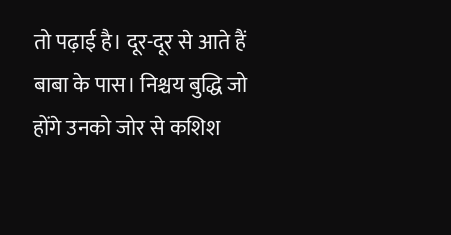तो पढ़ाई है। दूर-दूर से आते हैं बाबा के पास। निश्चय बुद्धि जो होंगे उनको जोर से कशिश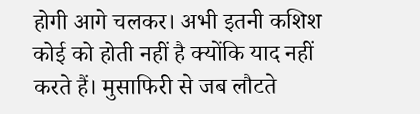होगी आगे चलकर। अभी इतनी कशिश कोई को होती नहीं है क्योंकि याद नहीं करते हैं। मुसाफिरी से जब लौटते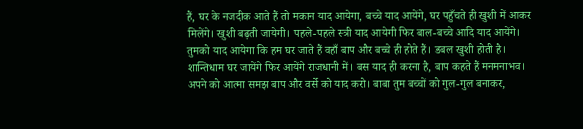हैं, घर के नजदीक आते हैं तो मकान याद आयेगा, बच्चे याद आयेंगे, घर पहुँचते ही खुशी में आकर मिलेंगे। खुशी बढ़ती जायेगी। पहले-पहले स्त्री याद आयेगी फिर बाल-बच्चे आदि याद आयेंगे। तुमको याद आयेगा कि हम घर जाते हैं वहाँ बाप और बच्चे ही होते हैं। डबल खुशी होती है। शान्तिधाम घर जायेंगे फिर आयेंगे राजधानी में। बस याद ही करना है, बाप कहते हैं मनमनाभव। अपने को आत्मा समझ बाप और वर्से को याद करो। बाबा तुम बच्चों को गुल-गुल बनाकर,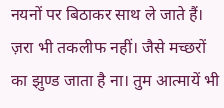नयनों पर बिठाकर साथ ले जाते हैं। ज़रा भी तकलीफ नहीं। जैसे मच्छरों का झुण्ड जाता है ना। तुम आत्मायें भी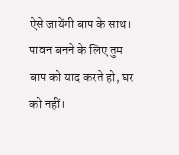ऐसे जायेंगी बाप के साथ। पावन बनने के लिए तुम बाप को याद करते हो, घर को नहीं।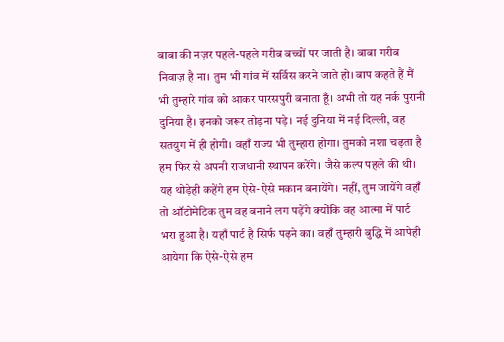बाबा की नज़र पहले-पहले गरीब बच्चों पर जाती है। बाबा गरीब निवाज़ है ना। तुम भी गांव में सर्विस करने जाते हो। बाप कहते हैं मैं भी तुम्हारे गांव को आकर पारसपुरी बनाता हूँ। अभी तो यह नर्क पुरानी दुनिया है। इनको जरूर तोड़ना पड़े। नई दुनिया में नई दिल्ली, वह सतयुग में ही होगी। वहाँ राज्य भी तुम्हारा होगा। तुमको नशा चढ़ता है हम फिर से अपनी राजधानी स्थापन करेंगे। जैसे कल्प पहले की थी। यह थोड़ेही कहेंगे हम ऐसे-ऐसे मकान बनायेंगे। नहीं, तुम जायेंगे वहाँ तो ऑटोमेटिक तुम वह बनाने लग पड़ेंगे क्योंकि वह आत्मा में पार्ट भरा हुआ है। यहाँ पार्ट है सिर्फ पढ़ने का। वहाँ तुम्हारी बुद्धि में आपेही आयेगा कि ऐसे-ऐसे हम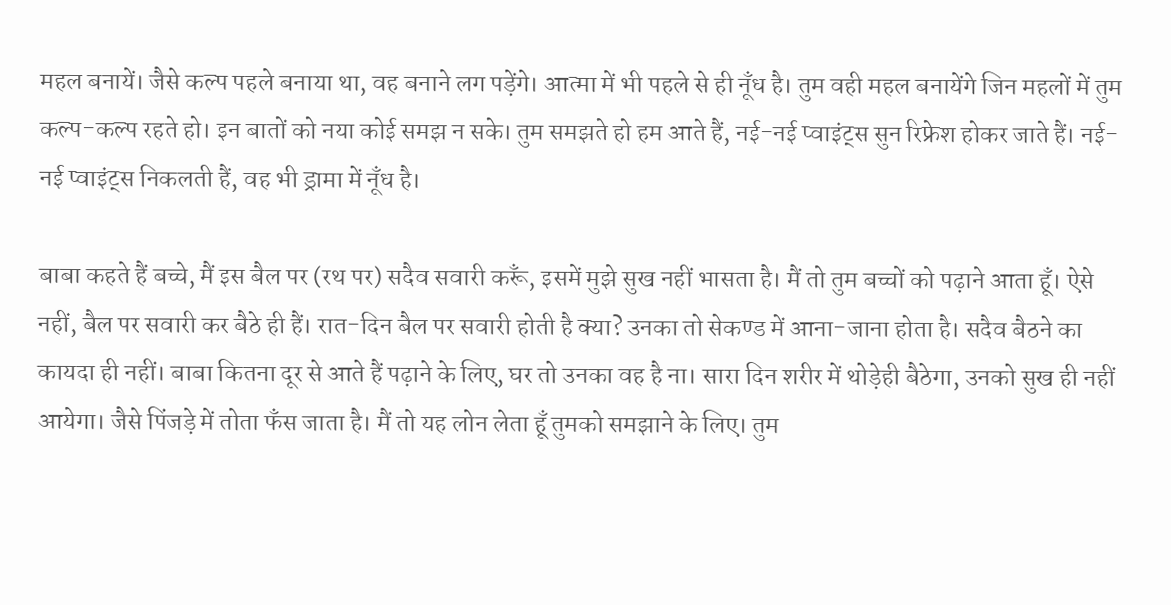महल बनायें। जैसे कल्प पहले बनाया था, वह बनाने लग पड़ेंगे। आत्मा में भी पहले से ही नूँध है। तुम वही महल बनायेंगे जिन महलों में तुम कल्प-कल्प रहते हो। इन बातों को नया कोई समझ न सके। तुम समझते हो हम आते हैं, नई-नई प्वाइंट्स सुन रिफ्रेश होकर जाते हैं। नई-नई प्वाइंट्स निकलती हैं, वह भी ड्रामा में नूँध है।

बाबा कहते हैं बच्चे, मैं इस बैल पर (रथ पर) सदैव सवारी करूँ, इसमें मुझे सुख नहीं भासता है। मैं तो तुम बच्चों को पढ़ाने आता हूँ। ऐसे नहीं, बैल पर सवारी कर बैठे ही हैं। रात-दिन बैल पर सवारी होती है क्या? उनका तो सेकण्ड में आना-जाना होता है। सदैव बैठने का कायदा ही नहीं। बाबा कितना दूर से आते हैं पढ़ाने के लिए, घर तो उनका वह है ना। सारा दिन शरीर में थोड़ेही बैठेगा, उनको सुख ही नहीं आयेगा। जैसे पिंजड़े में तोता फँस जाता है। मैं तो यह लोन लेता हूँ तुमको समझाने के लिए। तुम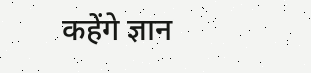कहेंगे ज्ञान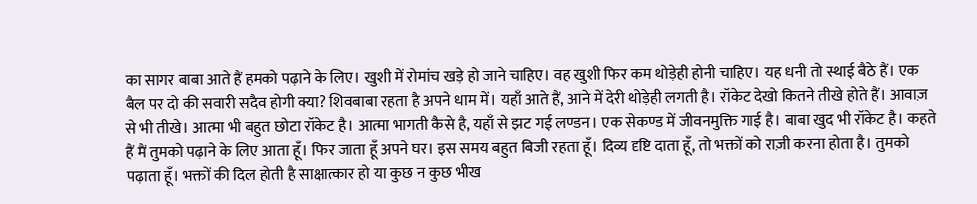का सागर बाबा आते हैं हमको पढ़ाने के लिए। खुशी में रोमांच खड़े हो जाने चाहिए। वह खुशी फिर कम थोड़ेही होनी चाहिए। यह धनी तो स्थाई बैठे हैं। एक बैल पर दो की सवारी सदैव होगी क्या? शिवबाबा रहता है अपने धाम में। यहाँ आते हैं, आने में देरी थोड़ेही लगती है। रॉकेट देखो कितने तीखे होते हैं। आवाज़ से भी तीखे। आत्मा भी बहुत छोटा रॉकेट है। आत्मा भागती कैसे है, यहाँ से झट गई लण्डन। एक सेकण्ड में जीवनमुक्ति गाई है। बाबा खुद भी रॉकेट है। कहते हैं मैं तुमको पढ़ाने के लिए आता हूँ। फिर जाता हूँ अपने घर। इस समय बहुत बिजी रहता हूँ। दिव्य दृष्टि दाता हूँ, तो भक्तों को राज़ी करना होता है। तुमको पढ़ाता हूँ। भक्तों की दिल होती है साक्षात्कार हो या कुछ न कुछ भीख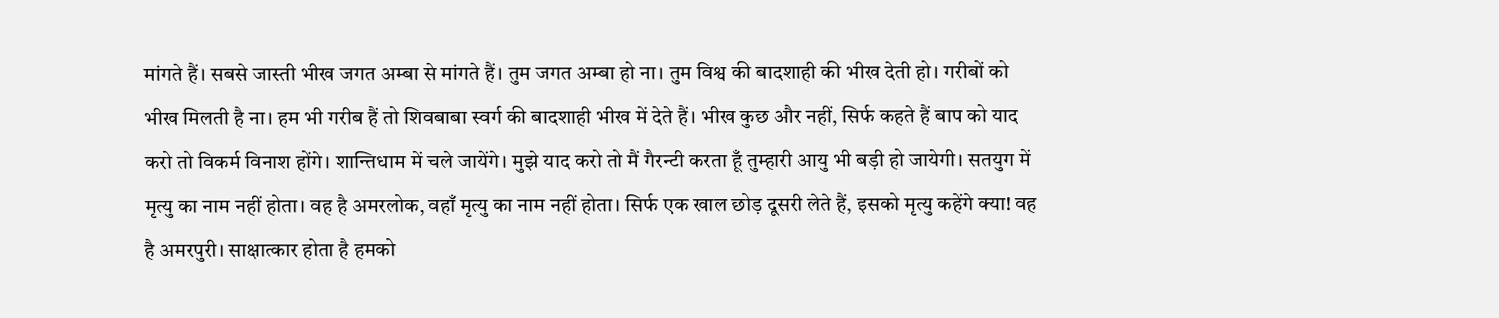मांगते हैं। सबसे जास्ती भीख जगत अम्बा से मांगते हैं। तुम जगत अम्बा हो ना। तुम विश्व की बादशाही की भीख देती हो। गरीबों को भीख मिलती है ना। हम भी गरीब हैं तो शिवबाबा स्वर्ग की बादशाही भीख में देते हैं। भीख कुछ और नहीं, सिर्फ कहते हैं बाप को याद करो तो विकर्म विनाश होंगे। शान्तिधाम में चले जायेंगे। मुझे याद करो तो मैं गैरन्टी करता हूँ तुम्हारी आयु भी बड़ी हो जायेगी। सतयुग में मृत्यु का नाम नहीं होता। वह है अमरलोक, वहाँ मृत्यु का नाम नहीं होता। सिर्फ एक खाल छोड़ दूसरी लेते हैं, इसको मृत्यु कहेंगे क्या! वह है अमरपुरी। साक्षात्कार होता है हमको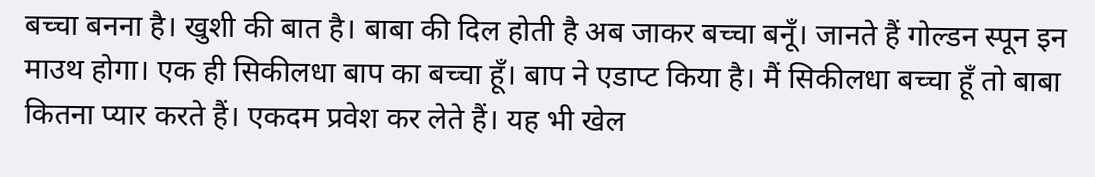बच्चा बनना है। खुशी की बात है। बाबा की दिल होती है अब जाकर बच्चा बनूँ। जानते हैं गोल्डन स्पून इन माउथ होगा। एक ही सिकीलधा बाप का बच्चा हूँ। बाप ने एडाप्ट किया है। मैं सिकीलधा बच्चा हूँ तो बाबा कितना प्यार करते हैं। एकदम प्रवेश कर लेते हैं। यह भी खेल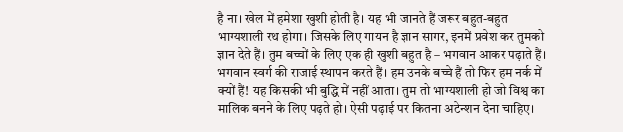है ना। खेल में हमेशा खुशी होती है। यह भी जानते हैं जरूर बहुत-बहुत भाग्यशाली रथ होगा। जिसके लिए गायन है ज्ञान सागर, इनमें प्रवेश कर तुमको ज्ञान देते हैं। तुम बच्चों के लिए एक ही खुशी बहुत है – भगवान आकर पढ़ाते हैं। भगवान स्वर्ग की राजाई स्थापन करते हैं। हम उनके बच्चे हैं तो फिर हम नर्क में क्यों हैं! यह किसकी भी बुद्धि में नहीं आता। तुम तो भाग्यशाली हो जो विश्व का मालिक बनने के लिए पढ़ते हो। ऐसी पढ़ाई पर कितना अटेन्शन देना चाहिए।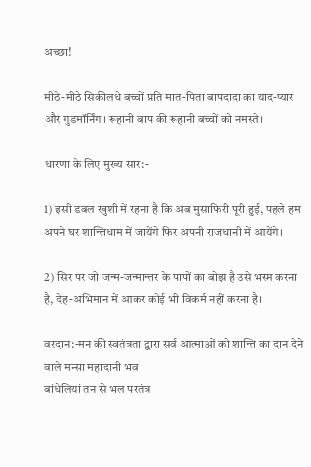अच्छा!

मीठे-मीठे सिकीलधे बच्चों प्रति मात-पिता बापदादा का याद-प्यार और गुडमॉर्निंग। रूहानी बाप की रूहानी बच्चों को नमस्ते।

धारणा के लिए मुख्य सार:-

1) इसी डबल खुशी में रहना है कि अब मुसाफिरी पूरी हुई, पहले हम अपने घर शान्तिधाम में जायेंगे फिर अपनी राजधानी में आयेंगे।

2) सिर पर जो जन्म-जन्मान्तर के पापों का बोझ है उसे भस्म करना है, देह-अभिमान में आकर कोई भी विकर्म नहीं करना है।

वरदान:-मन की स्वतंत्रता द्वारा सर्व आत्माओं को शान्ति का दान देने वाले मन्सा महादानी भव
बांधेलियां तन से भल परतंत्र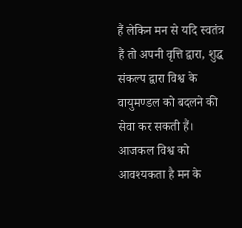हैं लेकिन मन से यदि स्वतंत्र हैं तो अपनी वृत्ति द्वारा, शुद्ध संकल्प द्वारा विश्व के वायुमण्डल को बदलने की सेवा कर सकती हैं। आजकल विश्व को आवश्यकता है मन के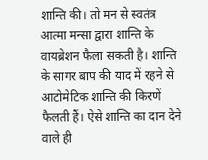शान्ति की। तो मन से स्वतंत्र आत्मा मन्सा द्वारा शान्ति के वायब्रेशन फैला सकती है। शान्ति के सागर बाप की याद में रहने से आटोमेटिक शान्ति की किरणें फैलती हैं। ऐसे शान्ति का दान देने वाले ही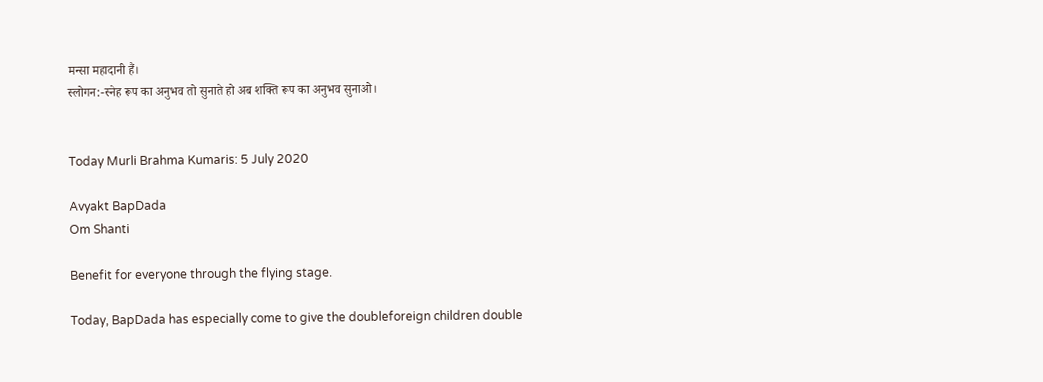मन्सा महादानी हैं।
स्लोगन:-स्नेह रूप का अनुभव तो सुनाते हो अब शक्ति रूप का अनुभव सुनाओ।


Today Murli Brahma Kumaris: 5 July 2020

Avyakt BapDada
Om Shanti

Benefit for everyone through the flying stage.

Today, BapDada has especially come to give the doubleforeign children double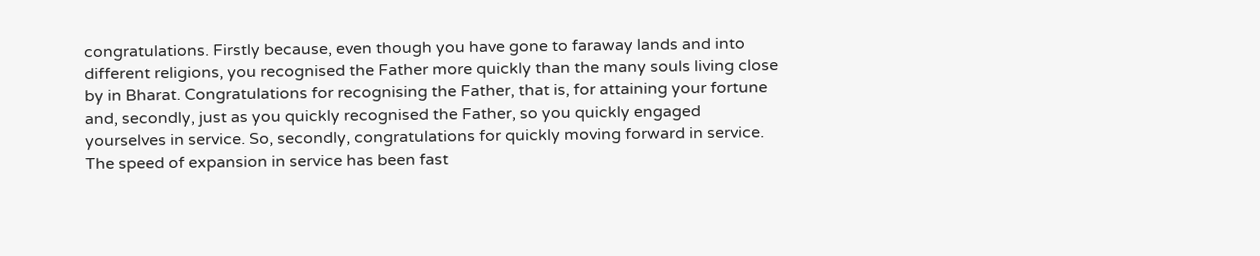congratulations. Firstly because, even though you have gone to faraway lands and into different religions, you recognised the Father more quickly than the many souls living close by in Bharat. Congratulations for recognising the Father, that is, for attaining your fortune and, secondly, just as you quickly recognised the Father, so you quickly engaged yourselves in service. So, secondly, congratulations for quickly moving forward in service. The speed of expansion in service has been fast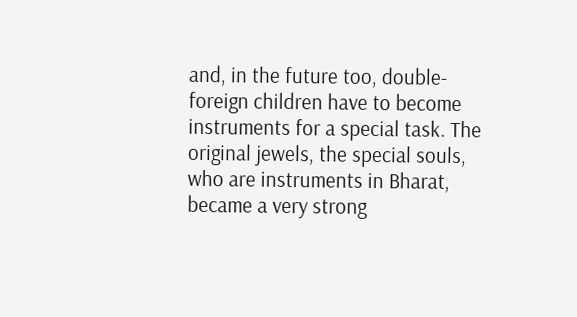and, in the future too, double-foreign children have to become instruments for a special task. The original jewels, the special souls, who are instruments in Bharat, became a very strong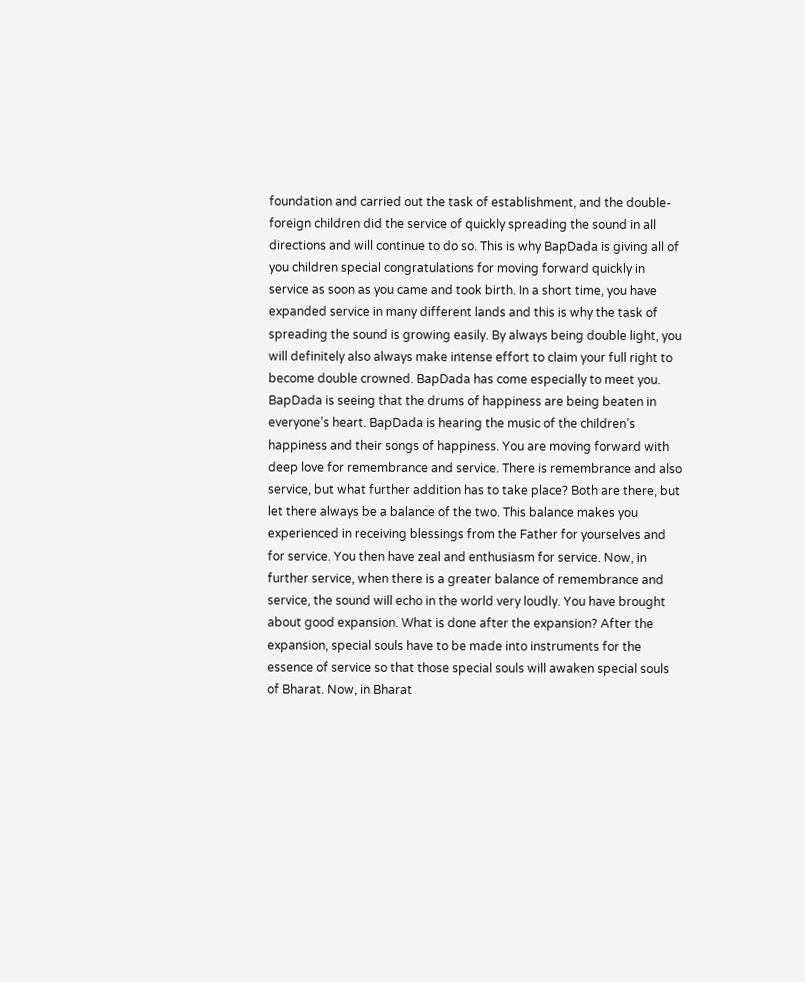foundation and carried out the task of establishment, and the double-foreign children did the service of quickly spreading the sound in all directions and will continue to do so. This is why BapDada is giving all of you children special congratulations for moving forward quickly in service as soon as you came and took birth. In a short time, you have expanded service in many different lands and this is why the task of spreading the sound is growing easily. By always being double light, you will definitely also always make intense effort to claim your full right to become double crowned. BapDada has come especially to meet you. BapDada is seeing that the drums of happiness are being beaten in everyone’s heart. BapDada is hearing the music of the children’s happiness and their songs of happiness. You are moving forward with deep love for remembrance and service. There is remembrance and also service, but what further addition has to take place? Both are there, but let there always be a balance of the two. This balance makes you experienced in receiving blessings from the Father for yourselves and for service. You then have zeal and enthusiasm for service. Now, in further service, when there is a greater balance of remembrance and service, the sound will echo in the world very loudly. You have brought about good expansion. What is done after the expansion? After the expansion, special souls have to be made into instruments for the essence of service so that those special souls will awaken special souls of Bharat. Now, in Bharat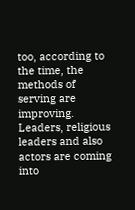too, according to the time, the methods of serving are improving. Leaders, religious leaders and also actors are coming into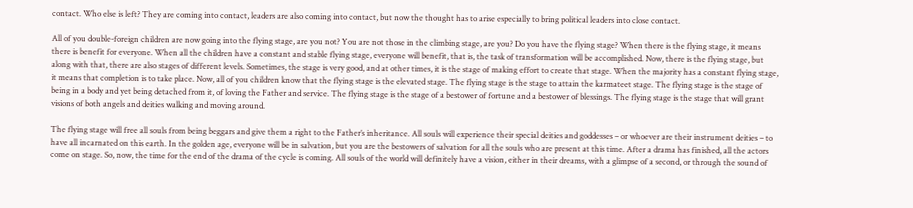contact. Who else is left? They are coming into contact, leaders are also coming into contact, but now the thought has to arise especially to bring political leaders into close contact.

All of you double-foreign children are now going into the flying stage, are you not? You are not those in the climbing stage, are you? Do you have the flying stage? When there is the flying stage, it means there is benefit for everyone. When all the children have a constant and stable flying stage, everyone will benefit, that is, the task of transformation will be accomplished. Now, there is the flying stage, but along with that, there are also stages of different levels. Sometimes, the stage is very good, and at other times, it is the stage of making effort to create that stage. When the majority has a constant flying stage, it means that completion is to take place. Now, all of you children know that the flying stage is the elevated stage. The flying stage is the stage to attain the karmateet stage. The flying stage is the stage of being in a body and yet being detached from it, of loving the Father and service. The flying stage is the stage of a bestower of fortune and a bestower of blessings. The flying stage is the stage that will grant visions of both angels and deities walking and moving around.

The flying stage will free all souls from being beggars and give them a right to the Father’s inheritance. All souls will experience their special deities and goddesses – or whoever are their instrument deities – to have all incarnated on this earth. In the golden age, everyone will be in salvation, but you are the bestowers of salvation for all the souls who are present at this time. After a drama has finished, all the actors come on stage. So, now, the time for the end of the drama of the cycle is coming. All souls of the world will definitely have a vision, either in their dreams, with a glimpse of a second, or through the sound of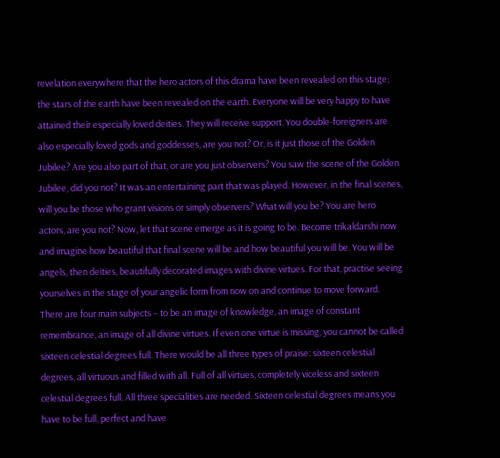revelation everywhere that the hero actors of this drama have been revealed on this stage; the stars of the earth have been revealed on the earth. Everyone will be very happy to have attained their especially loved deities. They will receive support. You double-foreigners are also especially loved gods and goddesses, are you not? Or, is it just those of the Golden Jubilee? Are you also part of that, or are you just observers? You saw the scene of the Golden Jubilee, did you not? It was an entertaining part that was played. However, in the final scenes, will you be those who grant visions or simply observers? What will you be? You are hero actors, are you not? Now, let that scene emerge as it is going to be. Become trikaldarshi now and imagine how beautiful that final scene will be and how beautiful you will be. You will be angels, then deities, beautifully decorated images with divine virtues. For that, practise seeing yourselves in the stage of your angelic form from now on and continue to move forward. There are four main subjects – to be an image of knowledge, an image of constant remembrance, an image of all divine virtues. If even one virtue is missing, you cannot be called sixteen celestial degrees full. There would be all three types of praise: sixteen celestial degrees, all virtuous and filled with all. Full of all virtues, completely viceless and sixteen celestial degrees full. All three specialities are needed. Sixteen celestial degrees means you have to be full, perfect and have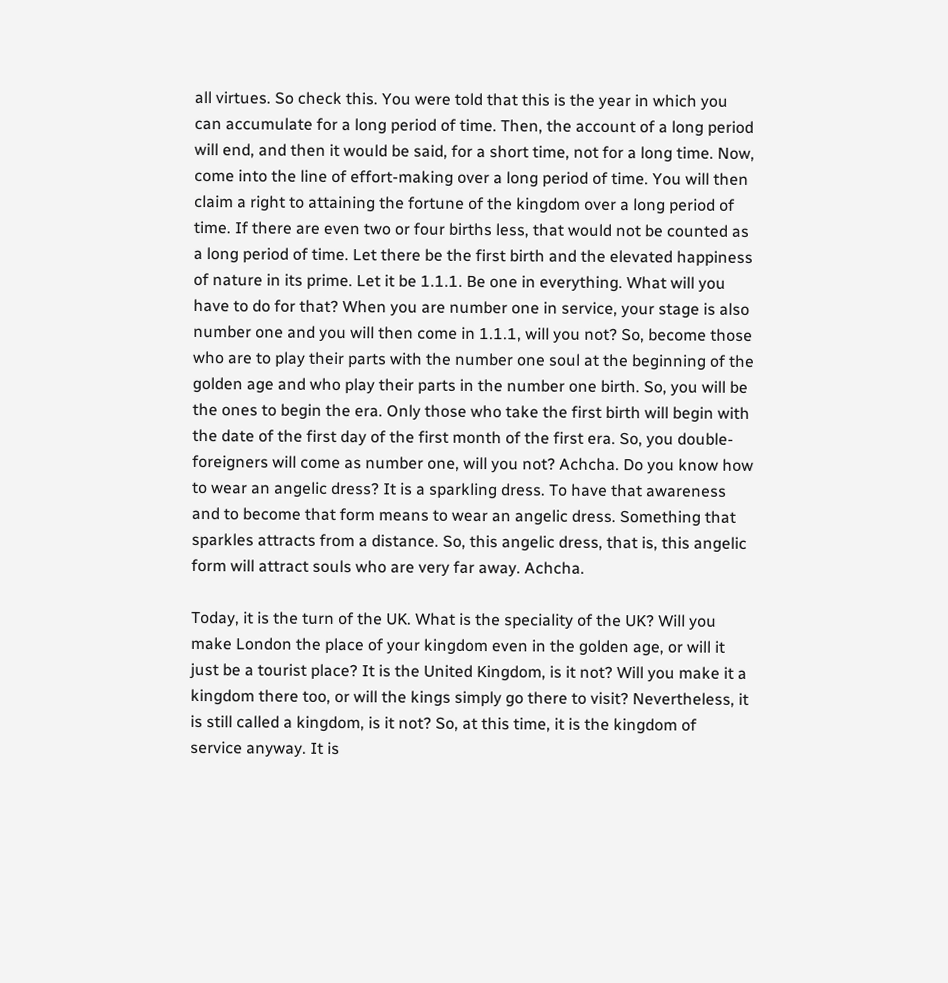all virtues. So check this. You were told that this is the year in which you can accumulate for a long period of time. Then, the account of a long period will end, and then it would be said, for a short time, not for a long time. Now, come into the line of effort-making over a long period of time. You will then claim a right to attaining the fortune of the kingdom over a long period of time. If there are even two or four births less, that would not be counted as a long period of time. Let there be the first birth and the elevated happiness of nature in its prime. Let it be 1.1.1. Be one in everything. What will you have to do for that? When you are number one in service, your stage is also number one and you will then come in 1.1.1, will you not? So, become those who are to play their parts with the number one soul at the beginning of the golden age and who play their parts in the number one birth. So, you will be the ones to begin the era. Only those who take the first birth will begin with the date of the first day of the first month of the first era. So, you double-foreigners will come as number one, will you not? Achcha. Do you know how to wear an angelic dress? It is a sparkling dress. To have that awareness and to become that form means to wear an angelic dress. Something that sparkles attracts from a distance. So, this angelic dress, that is, this angelic form will attract souls who are very far away. Achcha.

Today, it is the turn of the UK. What is the speciality of the UK? Will you make London the place of your kingdom even in the golden age, or will it just be a tourist place? It is the United Kingdom, is it not? Will you make it a kingdom there too, or will the kings simply go there to visit? Nevertheless, it is still called a kingdom, is it not? So, at this time, it is the kingdom of service anyway. It is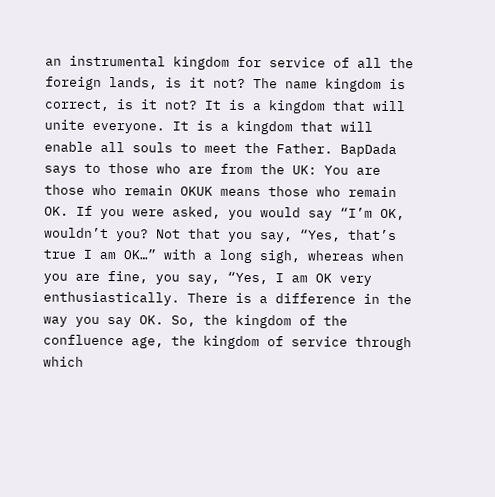an instrumental kingdom for service of all the foreign lands, is it not? The name kingdom is correct, is it not? It is a kingdom that will unite everyone. It is a kingdom that will enable all souls to meet the Father. BapDada says to those who are from the UK: You are those who remain OKUK means those who remain OK. If you were asked, you would say “I’m OK, wouldn’t you? Not that you say, “Yes, that’s true I am OK…” with a long sigh, whereas when you are fine, you say, “Yes, I am OK very enthusiastically. There is a difference in the way you say OK. So, the kingdom of the confluence age, the kingdom of service through which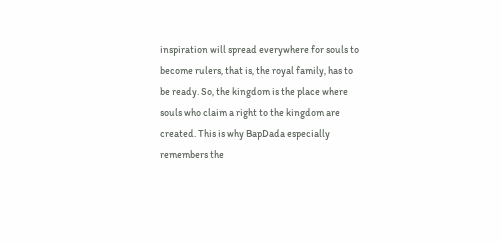inspiration will spread everywhere for souls to become rulers, that is, the royal family, has to be ready. So, the kingdom is the place where souls who claim a right to the kingdom are created. This is why BapDada especially remembers the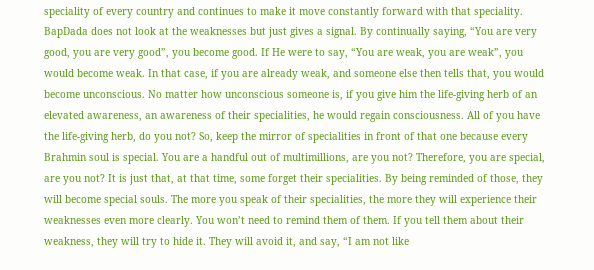speciality of every country and continues to make it move constantly forward with that speciality. BapDada does not look at the weaknesses but just gives a signal. By continually saying, “You are very good, you are very good”, you become good. If He were to say, “You are weak, you are weak”, you would become weak. In that case, if you are already weak, and someone else then tells that, you would become unconscious. No matter how unconscious someone is, if you give him the life-giving herb of an elevated awareness, an awareness of their specialities, he would regain consciousness. All of you have the life-giving herb, do you not? So, keep the mirror of specialities in front of that one because every Brahmin soul is special. You are a handful out of multimillions, are you not? Therefore, you are special, are you not? It is just that, at that time, some forget their specialities. By being reminded of those, they will become special souls. The more you speak of their specialities, the more they will experience their weaknesses even more clearly. You won’t need to remind them of them. If you tell them about their weakness, they will try to hide it. They will avoid it, and say, “I am not like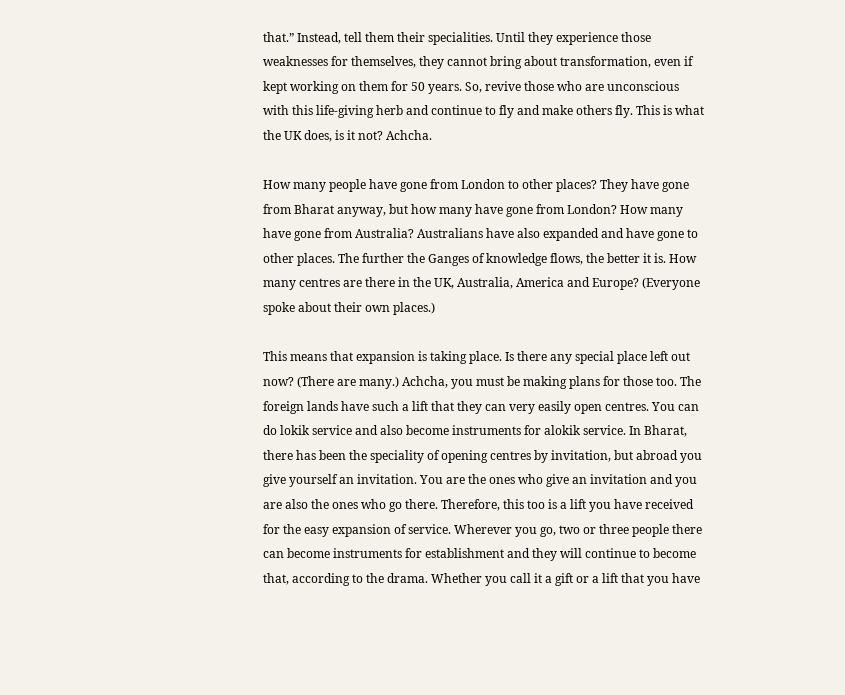that.” Instead, tell them their specialities. Until they experience those weaknesses for themselves, they cannot bring about transformation, even if kept working on them for 50 years. So, revive those who are unconscious with this life-giving herb and continue to fly and make others fly. This is what the UK does, is it not? Achcha.

How many people have gone from London to other places? They have gone from Bharat anyway, but how many have gone from London? How many have gone from Australia? Australians have also expanded and have gone to other places. The further the Ganges of knowledge flows, the better it is. How many centres are there in the UK, Australia, America and Europe? (Everyone spoke about their own places.)

This means that expansion is taking place. Is there any special place left out now? (There are many.) Achcha, you must be making plans for those too. The foreign lands have such a lift that they can very easily open centres. You can do lokik service and also become instruments for alokik service. In Bharat, there has been the speciality of opening centres by invitation, but abroad you give yourself an invitation. You are the ones who give an invitation and you are also the ones who go there. Therefore, this too is a lift you have received for the easy expansion of service. Wherever you go, two or three people there can become instruments for establishment and they will continue to become that, according to the drama. Whether you call it a gift or a lift that you have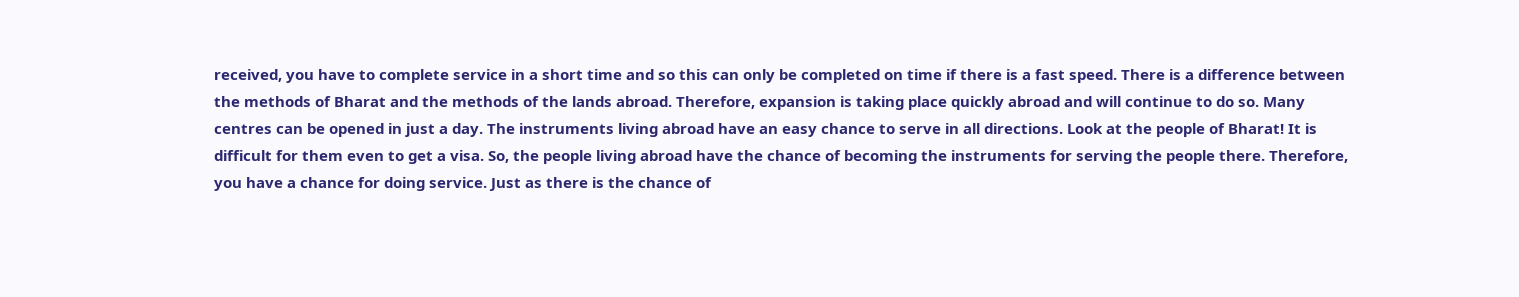received, you have to complete service in a short time and so this can only be completed on time if there is a fast speed. There is a difference between the methods of Bharat and the methods of the lands abroad. Therefore, expansion is taking place quickly abroad and will continue to do so. Many centres can be opened in just a day. The instruments living abroad have an easy chance to serve in all directions. Look at the people of Bharat! It is difficult for them even to get a visa. So, the people living abroad have the chance of becoming the instruments for serving the people there. Therefore, you have a chance for doing service. Just as there is the chance of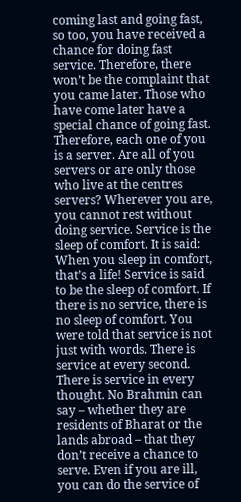coming last and going fast, so too, you have received a chance for doing fast service. Therefore, there won’t be the complaint that you came later. Those who have come later have a special chance of going fast. Therefore, each one of you is a server. Are all of you servers or are only those who live at the centres servers? Wherever you are, you cannot rest without doing service. Service is the sleep of comfort. It is said: When you sleep in comfort, that’s a life! Service is said to be the sleep of comfort. If there is no service, there is no sleep of comfort. You were told that service is not just with words. There is service at every second. There is service in every thought. No Brahmin can say – whether they are residents of Bharat or the lands abroad – that they don’t receive a chance to serve. Even if you are ill, you can do the service of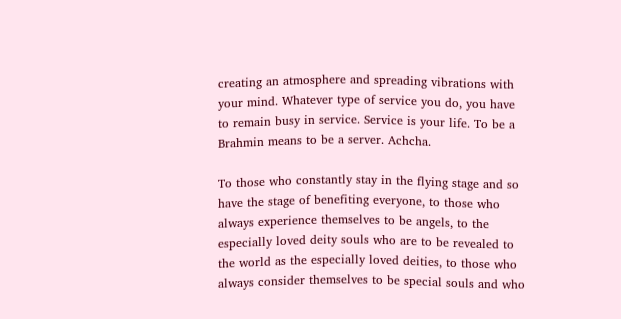creating an atmosphere and spreading vibrations with your mind. Whatever type of service you do, you have to remain busy in service. Service is your life. To be a Brahmin means to be a server. Achcha.

To those who constantly stay in the flying stage and so have the stage of benefiting everyone, to those who always experience themselves to be angels, to the especially loved deity souls who are to be revealed to the world as the especially loved deities, to those who always consider themselves to be special souls and who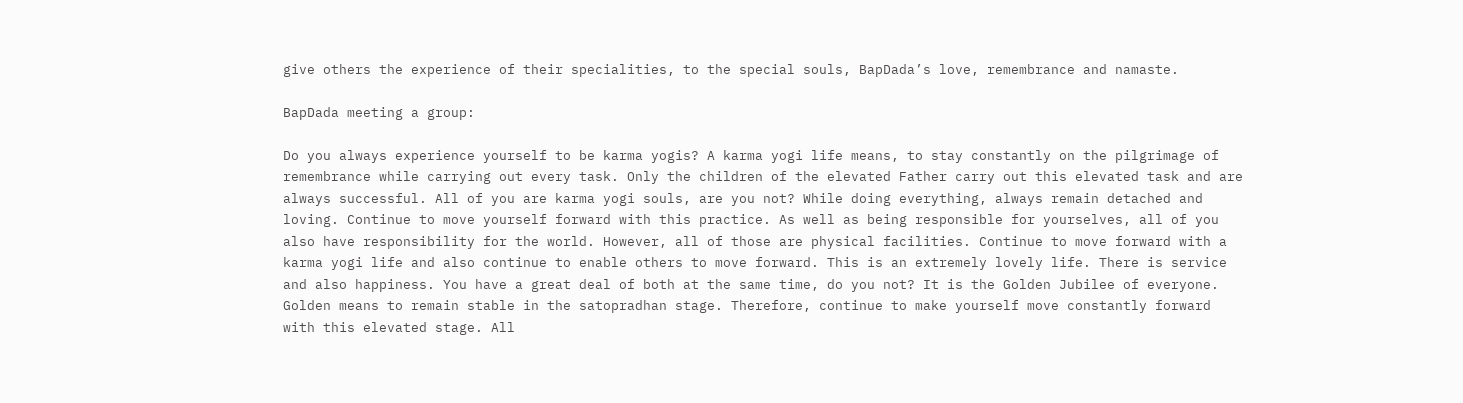give others the experience of their specialities, to the special souls, BapDada’s love, remembrance and namaste.

BapDada meeting a group:

Do you always experience yourself to be karma yogis? A karma yogi life means, to stay constantly on the pilgrimage of remembrance while carrying out every task. Only the children of the elevated Father carry out this elevated task and are always successful. All of you are karma yogi souls, are you not? While doing everything, always remain detached and loving. Continue to move yourself forward with this practice. As well as being responsible for yourselves, all of you also have responsibility for the world. However, all of those are physical facilities. Continue to move forward with a karma yogi life and also continue to enable others to move forward. This is an extremely lovely life. There is service and also happiness. You have a great deal of both at the same time, do you not? It is the Golden Jubilee of everyone. Golden means to remain stable in the satopradhan stage. Therefore, continue to make yourself move constantly forward with this elevated stage. All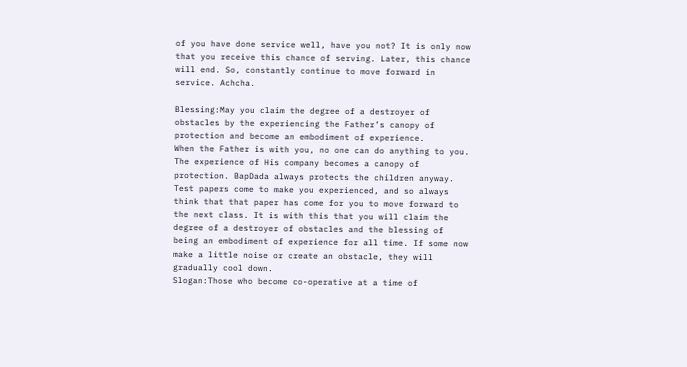of you have done service well, have you not? It is only now that you receive this chance of serving. Later, this chance will end. So, constantly continue to move forward in service. Achcha.

Blessing:May you claim the degree of a destroyer of obstacles by the experiencing the Father’s canopy of protection and become an embodiment of experience.
When the Father is with you, no one can do anything to you. The experience of His company becomes a canopy of protection. BapDada always protects the children anyway. Test papers come to make you experienced, and so always think that that paper has come for you to move forward to the next class. It is with this that you will claim the degree of a destroyer of obstacles and the blessing of being an embodiment of experience for all time. If some now make a little noise or create an obstacle, they will gradually cool down.
Slogan:Those who become co-operative at a time of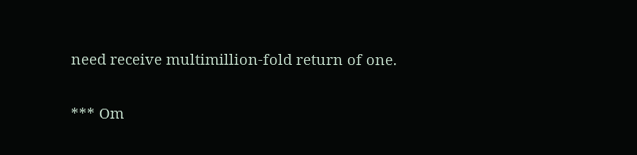need receive multimillion-fold return of one.


*** Om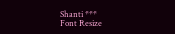Shanti ***
Font Resize